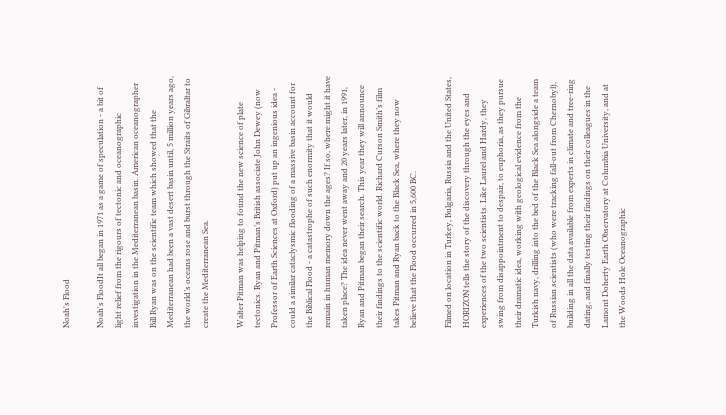Noah's Flood

Noah's FloodIt all began in 1971 as a game of speculation - a bit of light relief from the rigours of tectonic and oceanographic investigation in the Mediterranean basin. American oceanographer Bill Ryan was on the scientific team which showed that the Mediterranean had been a vast desert basin until, 5 million years ago, the world’s oceans rose and burst through the Straits of Gibraltar to create the Mediterranean Sea.

Walter Pitman was helping to found the new science of plate tectonics. Ryan and Pitman’s British associate John Dewey (now Professor of Earth Sciences at Oxford) put up an ingenious idea - could a similar cataclysmic flooding of a massive basin account for the Biblical Flood - a catastrophe of such enormity that it would remain in human memory down the ages? If so, where might it have taken place? The idea never went away and 20 years later, in 1991, Ryan and Pitman began their search. This year they will announce their findings to the scientific world. Richard Curson Smith’s film takes Pitman and Ryan back to the Black Sea, where they now believe that the Flood occurred in 5,600 BC.

Filmed on location in Turkey, Bulgaria, Russia and the United States, HORIZON tells the story of the discovery through the eyes and experiences of the two scientists. Like Laurel and Hardy, they swing from disappointment to despair, to euphoria, as they pursue their dramatic idea, working with geological evidence from the Turkish navy, drilling into the bed of the Black Sea alongside a team of Russian scientists (who were tracking fall-out from Chernobyl), building in all the data available from experts in climate and tree-ring dating, and finally testing their findings on their colleagues in the Lamont Doherty Earth Observatory at Columbia University, and at the Woods Hole Oceanographic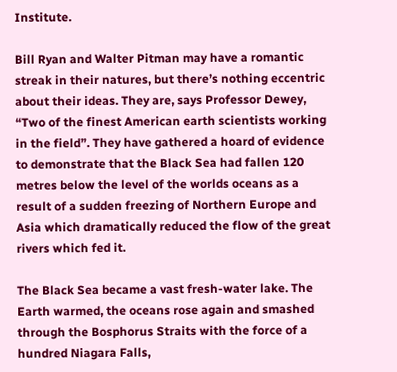Institute.

Bill Ryan and Walter Pitman may have a romantic streak in their natures, but there’s nothing eccentric about their ideas. They are, says Professor Dewey, “Two of the finest American earth scientists working in the field”. They have gathered a hoard of evidence to demonstrate that the Black Sea had fallen 120 metres below the level of the worlds oceans as a result of a sudden freezing of Northern Europe and Asia which dramatically reduced the flow of the great rivers which fed it.

The Black Sea became a vast fresh-water lake. The Earth warmed, the oceans rose again and smashed through the Bosphorus Straits with the force of a hundred Niagara Falls,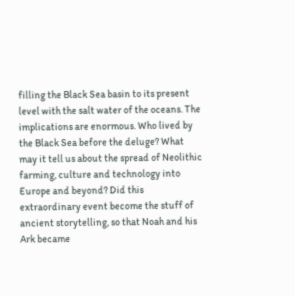filling the Black Sea basin to its present level with the salt water of the oceans. The implications are enormous. Who lived by the Black Sea before the deluge? What may it tell us about the spread of Neolithic farming, culture and technology into Europe and beyond? Did this extraordinary event become the stuff of ancient storytelling, so that Noah and his Ark became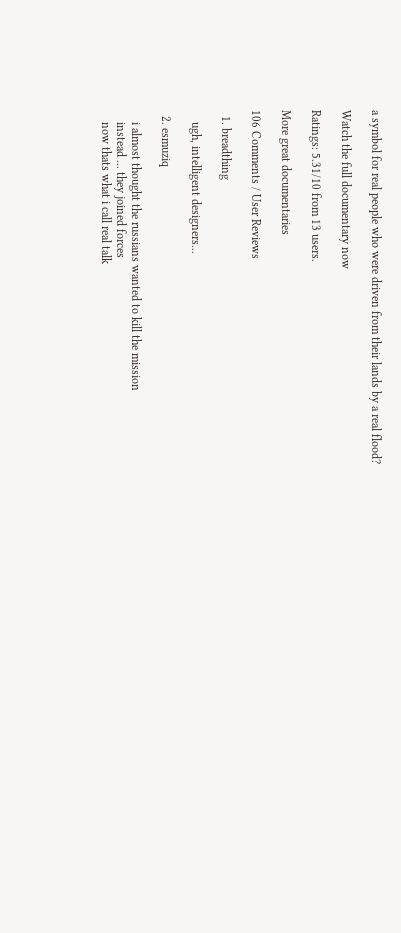a symbol for real people who were driven from their lands by a real flood?

Watch the full documentary now

Ratings: 5.31/10 from 13 users.

More great documentaries

106 Comments / User Reviews

  1. breadthing

    ugh, intelligent designers...

  2. esmuziq

    i almost thought the russians wanted to kill the mission
    instead ... they joined forces
    now thats what i call real talk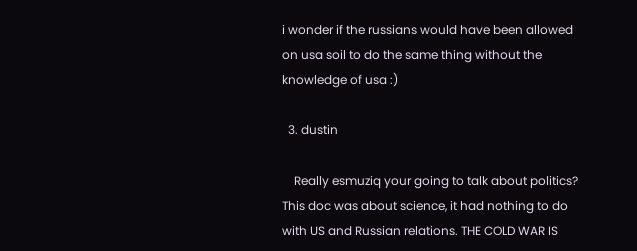i wonder if the russians would have been allowed on usa soil to do the same thing without the knowledge of usa :)

  3. dustin

    Really esmuziq your going to talk about politics? This doc was about science, it had nothing to do with US and Russian relations. THE COLD WAR IS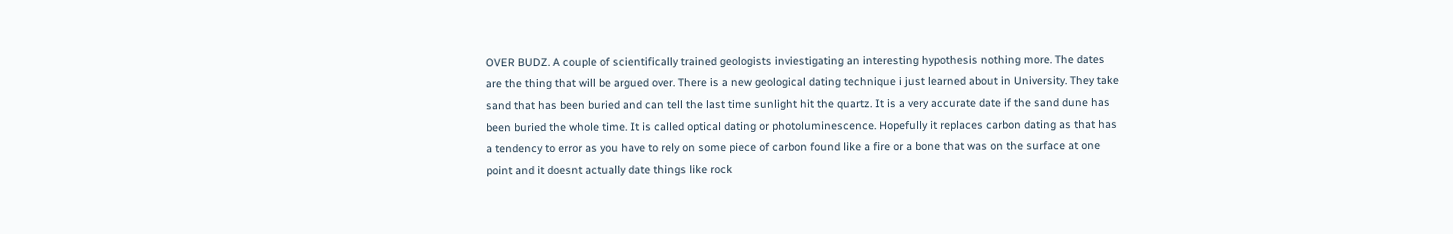OVER BUDZ. A couple of scientifically trained geologists inviestigating an interesting hypothesis nothing more. The dates are the thing that will be argued over. There is a new geological dating technique i just learned about in University. They take sand that has been buried and can tell the last time sunlight hit the quartz. It is a very accurate date if the sand dune has been buried the whole time. It is called optical dating or photoluminescence. Hopefully it replaces carbon dating as that has a tendency to error as you have to rely on some piece of carbon found like a fire or a bone that was on the surface at one point and it doesnt actually date things like rock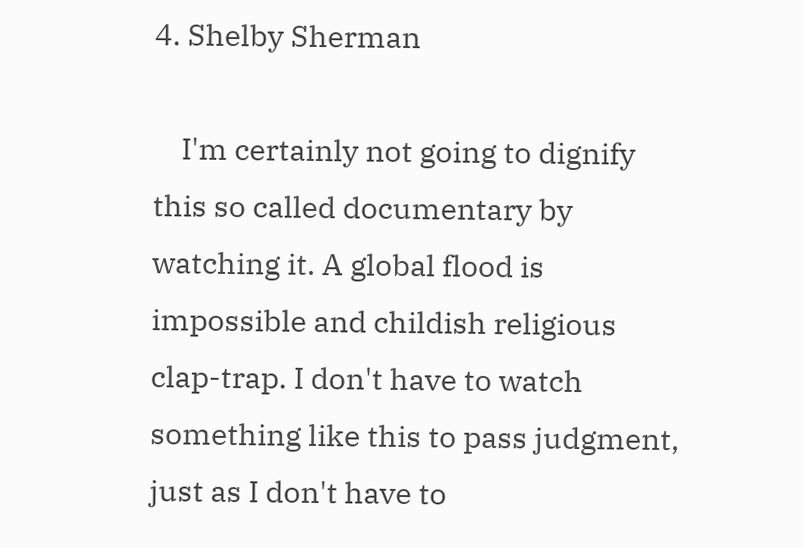4. Shelby Sherman

    I'm certainly not going to dignify this so called documentary by watching it. A global flood is impossible and childish religious clap-trap. I don't have to watch something like this to pass judgment, just as I don't have to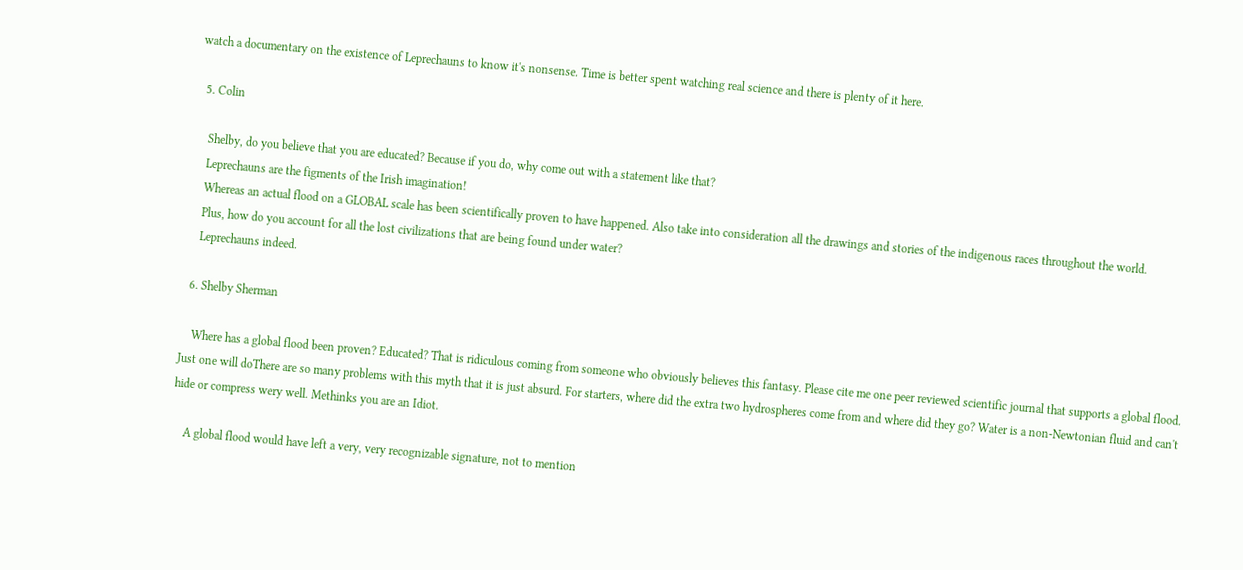watch a documentary on the existence of Leprechauns to know it's nonsense. Time is better spent watching real science and there is plenty of it here.

  5. Colin

    Shelby, do you believe that you are educated? Because if you do, why come out with a statement like that?
    Leprechauns are the figments of the Irish imagination!
    Whereas an actual flood on a GLOBAL scale has been scientifically proven to have happened. Also take into consideration all the drawings and stories of the indigenous races throughout the world.
    Plus, how do you account for all the lost civilizations that are being found under water?
    Leprechauns indeed.

  6. Shelby Sherman

    Where has a global flood been proven? Educated? That is ridiculous coming from someone who obviously believes this fantasy. Please cite me one peer reviewed scientific journal that supports a global flood. Just one will doThere are so many problems with this myth that it is just absurd. For starters, where did the extra two hydrospheres come from and where did they go? Water is a non-Newtonian fluid and can't hide or compress wery well. Methinks you are an Idiot.

    A global flood would have left a very, very recognizable signature, not to mention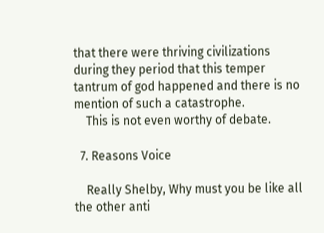that there were thriving civilizations during they period that this temper tantrum of god happened and there is no mention of such a catastrophe.
    This is not even worthy of debate.

  7. Reasons Voice

    Really Shelby, Why must you be like all the other anti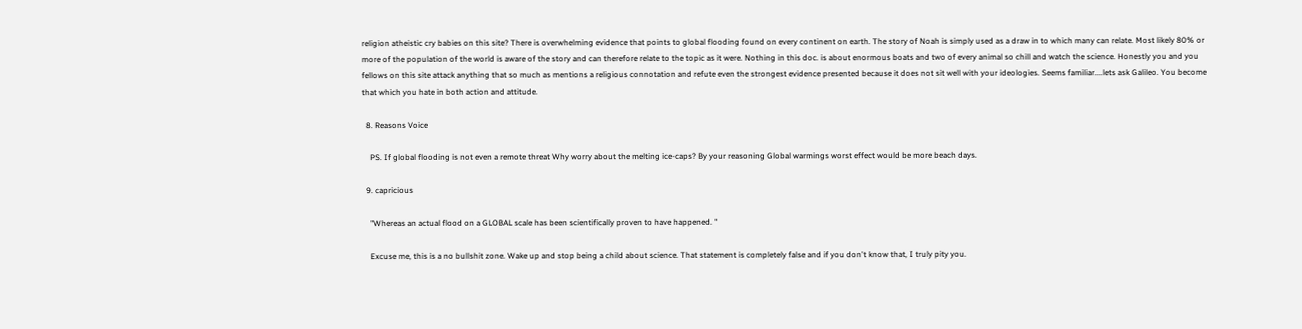religion atheistic cry babies on this site? There is overwhelming evidence that points to global flooding found on every continent on earth. The story of Noah is simply used as a draw in to which many can relate. Most likely 80% or more of the population of the world is aware of the story and can therefore relate to the topic as it were. Nothing in this doc. is about enormous boats and two of every animal so chill and watch the science. Honestly you and you fellows on this site attack anything that so much as mentions a religious connotation and refute even the strongest evidence presented because it does not sit well with your ideologies. Seems familiar....lets ask Galileo. You become that which you hate in both action and attitude.

  8. Reasons Voice

    PS. If global flooding is not even a remote threat Why worry about the melting ice-caps? By your reasoning Global warmings worst effect would be more beach days.

  9. capricious

    "Whereas an actual flood on a GLOBAL scale has been scientifically proven to have happened. "

    Excuse me, this is a no bullshit zone. Wake up and stop being a child about science. That statement is completely false and if you don't know that, I truly pity you.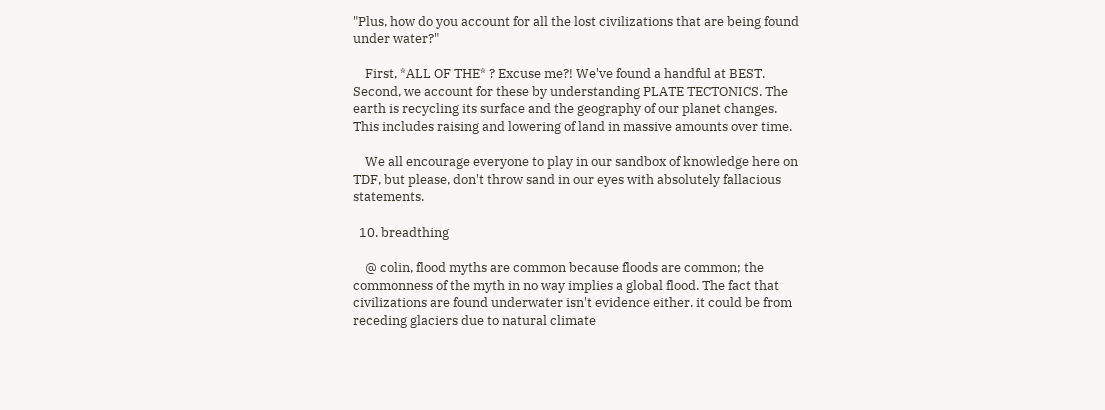"Plus, how do you account for all the lost civilizations that are being found under water?"

    First, *ALL OF THE* ? Excuse me?! We've found a handful at BEST. Second, we account for these by understanding PLATE TECTONICS. The earth is recycling its surface and the geography of our planet changes. This includes raising and lowering of land in massive amounts over time.

    We all encourage everyone to play in our sandbox of knowledge here on TDF, but please, don't throw sand in our eyes with absolutely fallacious statements.

  10. breadthing

    @ colin, flood myths are common because floods are common; the commonness of the myth in no way implies a global flood. The fact that civilizations are found underwater isn't evidence either. it could be from receding glaciers due to natural climate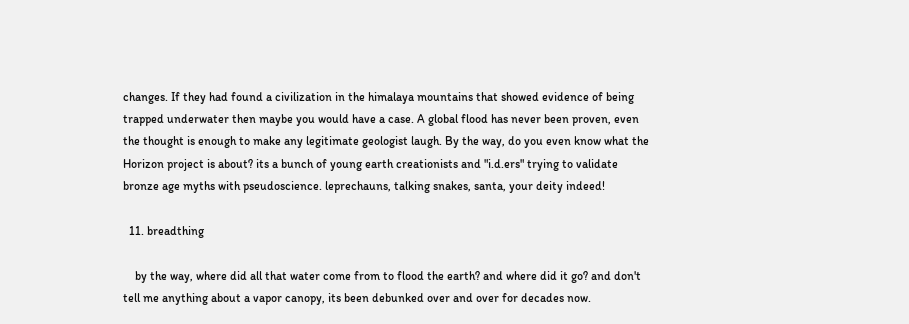changes. If they had found a civilization in the himalaya mountains that showed evidence of being trapped underwater then maybe you would have a case. A global flood has never been proven, even the thought is enough to make any legitimate geologist laugh. By the way, do you even know what the Horizon project is about? its a bunch of young earth creationists and "i.d.ers" trying to validate bronze age myths with pseudoscience. leprechauns, talking snakes, santa, your deity indeed!

  11. breadthing

    by the way, where did all that water come from to flood the earth? and where did it go? and don't tell me anything about a vapor canopy, its been debunked over and over for decades now.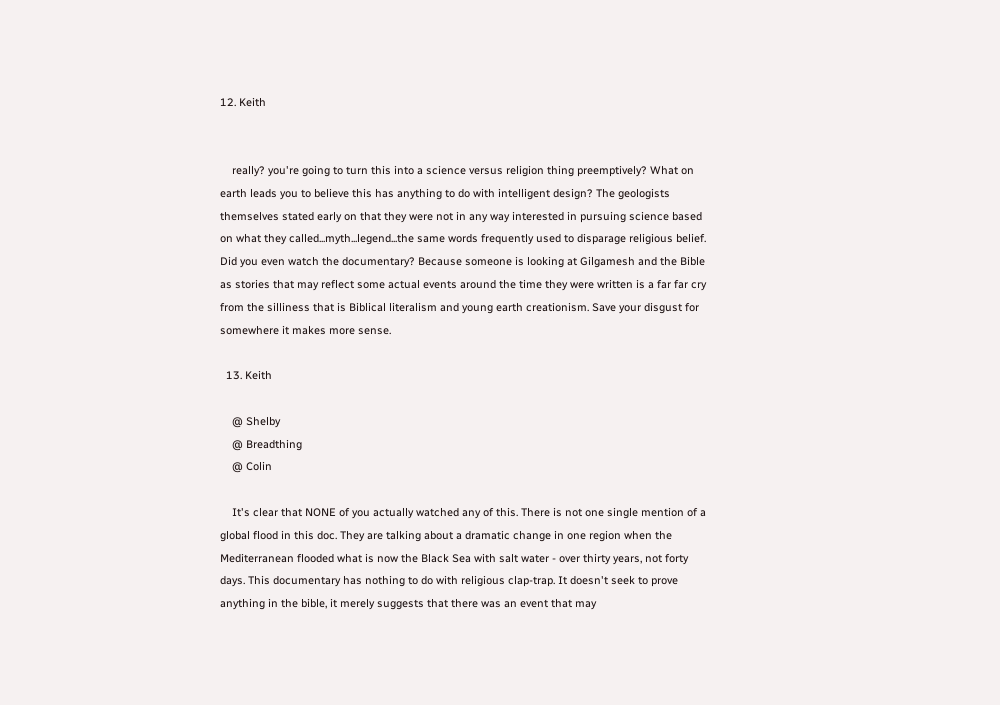12. Keith


    really? you're going to turn this into a science versus religion thing preemptively? What on earth leads you to believe this has anything to do with intelligent design? The geologists themselves stated early on that they were not in any way interested in pursuing science based on what they called...myth...legend...the same words frequently used to disparage religious belief. Did you even watch the documentary? Because someone is looking at Gilgamesh and the Bible as stories that may reflect some actual events around the time they were written is a far far cry from the silliness that is Biblical literalism and young earth creationism. Save your disgust for somewhere it makes more sense.

  13. Keith

    @ Shelby
    @ Breadthing
    @ Colin

    It's clear that NONE of you actually watched any of this. There is not one single mention of a global flood in this doc. They are talking about a dramatic change in one region when the Mediterranean flooded what is now the Black Sea with salt water - over thirty years, not forty days. This documentary has nothing to do with religious clap-trap. It doesn't seek to prove anything in the bible, it merely suggests that there was an event that may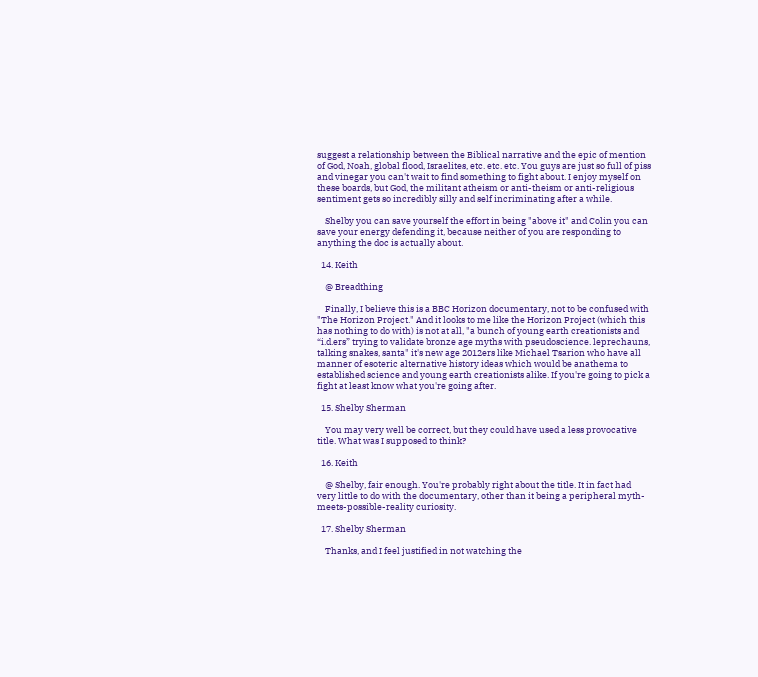suggest a relationship between the Biblical narrative and the epic of mention of God, Noah, global flood, Israelites, etc. etc. etc. You guys are just so full of piss and vinegar you can't wait to find something to fight about. I enjoy myself on these boards, but God, the militant atheism or anti-theism or anti-religious sentiment gets so incredibly silly and self incriminating after a while.

    Shelby you can save yourself the effort in being "above it" and Colin you can save your energy defending it, because neither of you are responding to anything the doc is actually about.

  14. Keith

    @ Breadthing

    Finally, I believe this is a BBC Horizon documentary, not to be confused with "The Horizon Project." And it looks to me like the Horizon Project (which this has nothing to do with) is not at all, "a bunch of young earth creationists and “i.d.ers” trying to validate bronze age myths with pseudoscience. leprechauns, talking snakes, santa" it's new age 2012ers like Michael Tsarion who have all manner of esoteric alternative history ideas which would be anathema to established science and young earth creationists alike. If you're going to pick a fight at least know what you're going after.

  15. Shelby Sherman

    You may very well be correct, but they could have used a less provocative title. What was I supposed to think?

  16. Keith

    @ Shelby, fair enough. You're probably right about the title. It in fact had very little to do with the documentary, other than it being a peripheral myth-meets-possible-reality curiosity.

  17. Shelby Sherman

    Thanks, and I feel justified in not watching the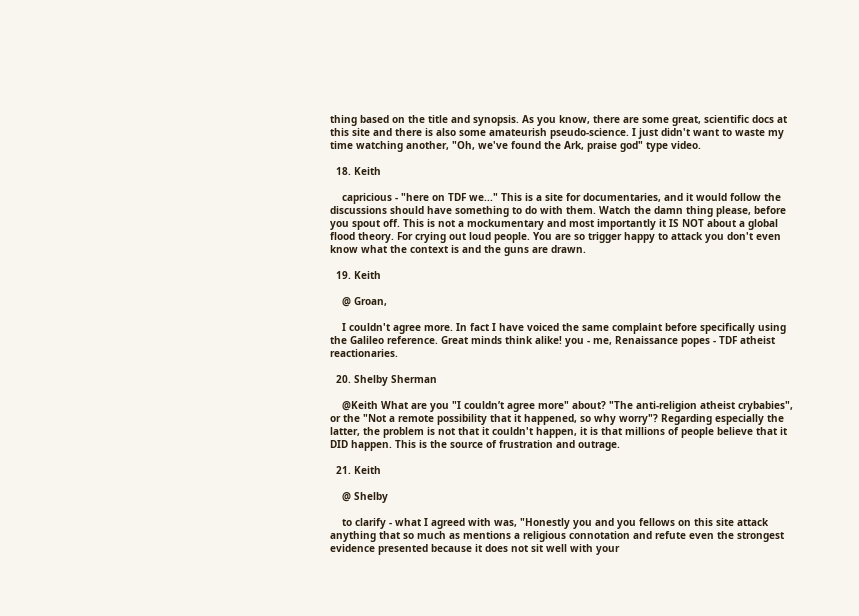thing based on the title and synopsis. As you know, there are some great, scientific docs at this site and there is also some amateurish pseudo-science. I just didn't want to waste my time watching another, "Oh, we've found the Ark, praise god" type video.

  18. Keith

    capricious - "here on TDF we..." This is a site for documentaries, and it would follow the discussions should have something to do with them. Watch the damn thing please, before you spout off. This is not a mockumentary and most importantly it IS NOT about a global flood theory. For crying out loud people. You are so trigger happy to attack you don't even know what the context is and the guns are drawn.

  19. Keith

    @ Groan,

    I couldn't agree more. In fact I have voiced the same complaint before specifically using the Galileo reference. Great minds think alike! you - me, Renaissance popes - TDF atheist reactionaries.

  20. Shelby Sherman

    @Keith What are you "I couldn’t agree more" about? "The anti-religion atheist crybabies", or the "Not a remote possibility that it happened, so why worry"? Regarding especially the latter, the problem is not that it couldn't happen, it is that millions of people believe that it DID happen. This is the source of frustration and outrage.

  21. Keith

    @ Shelby

    to clarify - what I agreed with was, "Honestly you and you fellows on this site attack anything that so much as mentions a religious connotation and refute even the strongest evidence presented because it does not sit well with your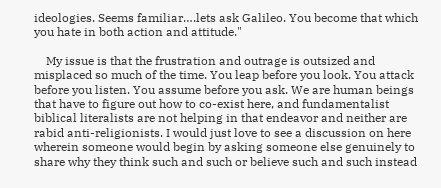ideologies. Seems familiar….lets ask Galileo. You become that which you hate in both action and attitude."

    My issue is that the frustration and outrage is outsized and misplaced so much of the time. You leap before you look. You attack before you listen. You assume before you ask. We are human beings that have to figure out how to co-exist here, and fundamentalist biblical literalists are not helping in that endeavor and neither are rabid anti-religionists. I would just love to see a discussion on here wherein someone would begin by asking someone else genuinely to share why they think such and such or believe such and such instead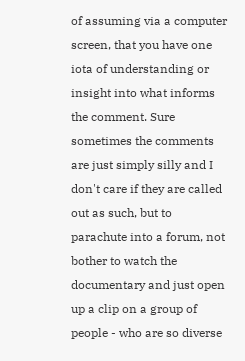of assuming via a computer screen, that you have one iota of understanding or insight into what informs the comment. Sure sometimes the comments are just simply silly and I don't care if they are called out as such, but to parachute into a forum, not bother to watch the documentary and just open up a clip on a group of people - who are so diverse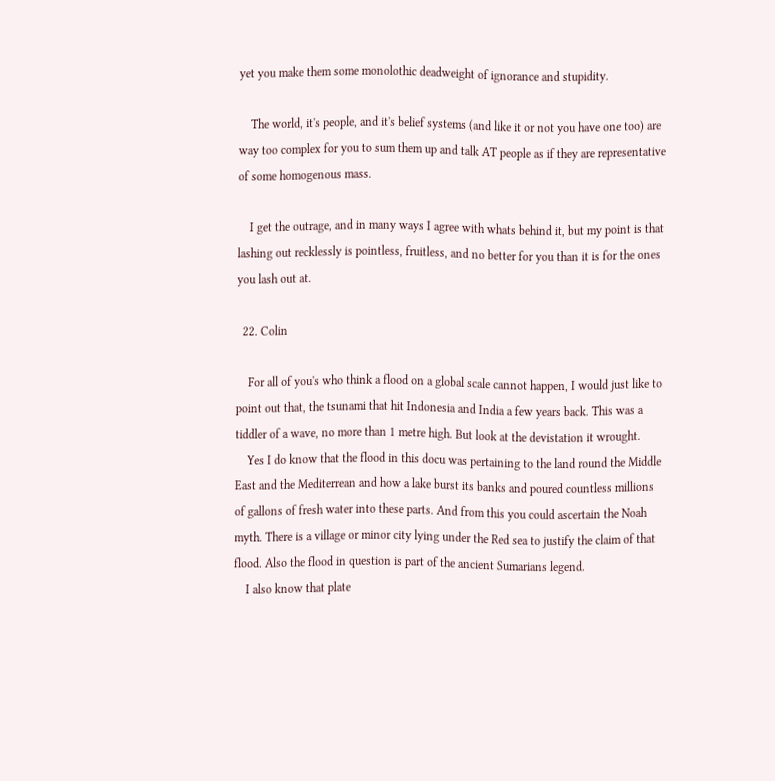yet you make them some monolothic deadweight of ignorance and stupidity.

    The world, it's people, and it's belief systems (and like it or not you have one too) are way too complex for you to sum them up and talk AT people as if they are representative of some homogenous mass.

    I get the outrage, and in many ways I agree with whats behind it, but my point is that lashing out recklessly is pointless, fruitless, and no better for you than it is for the ones you lash out at.

  22. Colin

    For all of you's who think a flood on a global scale cannot happen, I would just like to point out that, the tsunami that hit Indonesia and India a few years back. This was a tiddler of a wave, no more than 1 metre high. But look at the devistation it wrought.
    Yes I do know that the flood in this docu was pertaining to the land round the Middle East and the Mediterrean and how a lake burst its banks and poured countless millions of gallons of fresh water into these parts. And from this you could ascertain the Noah myth. There is a village or minor city lying under the Red sea to justify the claim of that flood. Also the flood in question is part of the ancient Sumarians legend.
    I also know that plate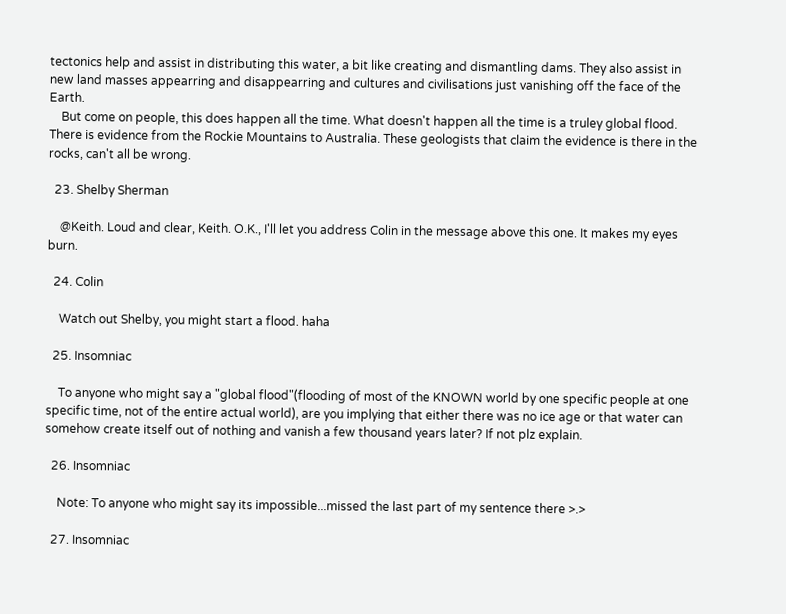tectonics help and assist in distributing this water, a bit like creating and dismantling dams. They also assist in new land masses appearring and disappearring and cultures and civilisations just vanishing off the face of the Earth.
    But come on people, this does happen all the time. What doesn't happen all the time is a truley global flood. There is evidence from the Rockie Mountains to Australia. These geologists that claim the evidence is there in the rocks, can't all be wrong.

  23. Shelby Sherman

    @Keith. Loud and clear, Keith. O.K., I'll let you address Colin in the message above this one. It makes my eyes burn.

  24. Colin

    Watch out Shelby, you might start a flood. haha

  25. Insomniac

    To anyone who might say a "global flood"(flooding of most of the KNOWN world by one specific people at one specific time, not of the entire actual world), are you implying that either there was no ice age or that water can somehow create itself out of nothing and vanish a few thousand years later? If not plz explain.

  26. Insomniac

    Note: To anyone who might say its impossible...missed the last part of my sentence there >.>

  27. Insomniac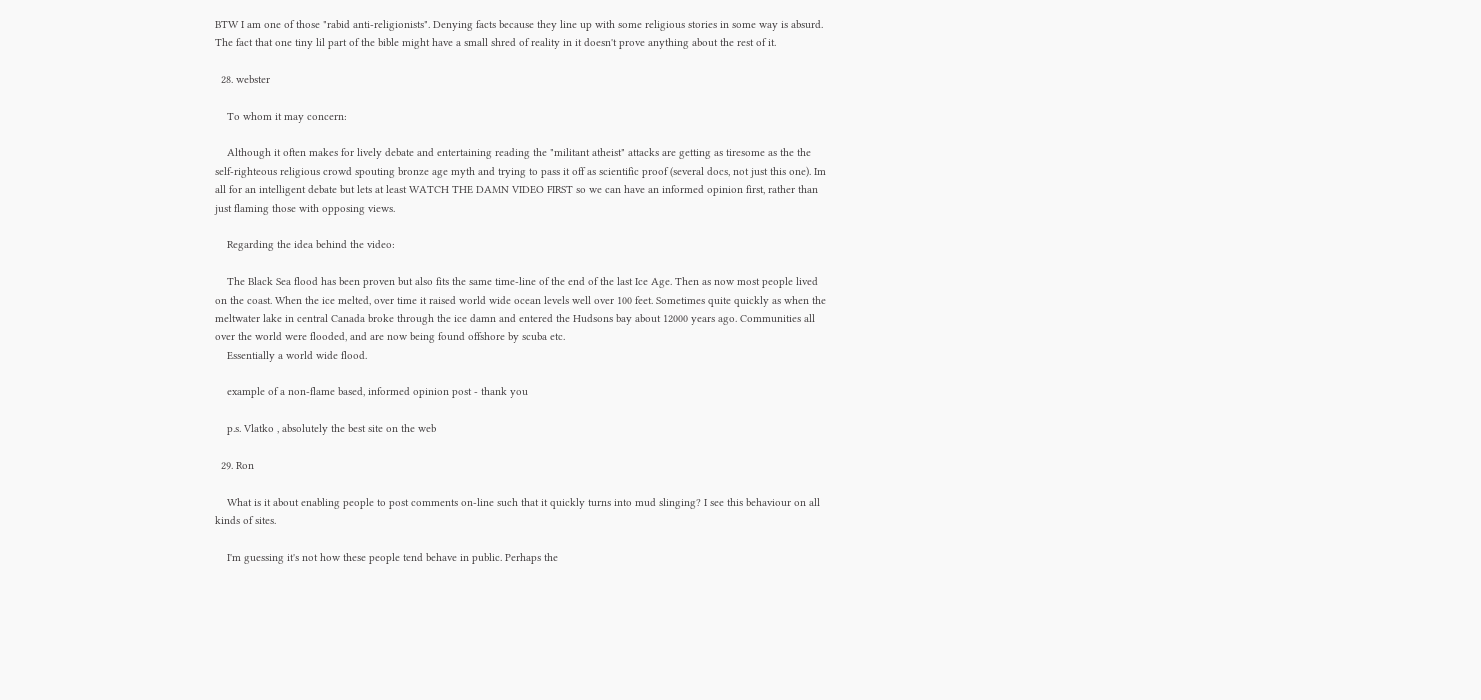BTW I am one of those "rabid anti-religionists". Denying facts because they line up with some religious stories in some way is absurd. The fact that one tiny lil part of the bible might have a small shred of reality in it doesn't prove anything about the rest of it.

  28. webster

    To whom it may concern:

    Although it often makes for lively debate and entertaining reading the "militant atheist" attacks are getting as tiresome as the the self-righteous religious crowd spouting bronze age myth and trying to pass it off as scientific proof (several docs, not just this one). Im all for an intelligent debate but lets at least WATCH THE DAMN VIDEO FIRST so we can have an informed opinion first, rather than just flaming those with opposing views.

    Regarding the idea behind the video:

    The Black Sea flood has been proven but also fits the same time-line of the end of the last Ice Age. Then as now most people lived on the coast. When the ice melted, over time it raised world wide ocean levels well over 100 feet. Sometimes quite quickly as when the meltwater lake in central Canada broke through the ice damn and entered the Hudsons bay about 12000 years ago. Communities all over the world were flooded, and are now being found offshore by scuba etc.
    Essentially a world wide flood.

    example of a non-flame based, informed opinion post - thank you

    p.s. Vlatko , absolutely the best site on the web

  29. Ron

    What is it about enabling people to post comments on-line such that it quickly turns into mud slinging? I see this behaviour on all kinds of sites.

    I'm guessing it's not how these people tend behave in public. Perhaps the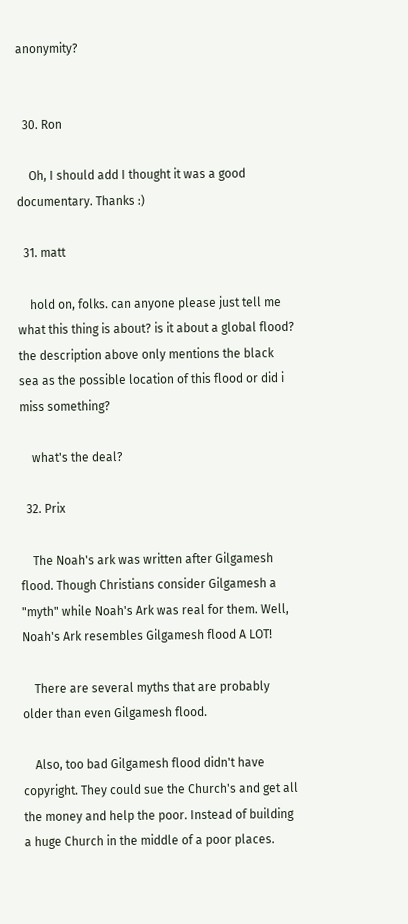anonymity?


  30. Ron

    Oh, I should add I thought it was a good documentary. Thanks :)

  31. matt

    hold on, folks. can anyone please just tell me what this thing is about? is it about a global flood? the description above only mentions the black sea as the possible location of this flood or did i miss something?

    what's the deal?

  32. Prix

    The Noah's ark was written after Gilgamesh flood. Though Christians consider Gilgamesh a "myth" while Noah's Ark was real for them. Well, Noah's Ark resembles Gilgamesh flood A LOT!

    There are several myths that are probably older than even Gilgamesh flood.

    Also, too bad Gilgamesh flood didn't have copyright. They could sue the Church's and get all the money and help the poor. Instead of building a huge Church in the middle of a poor places.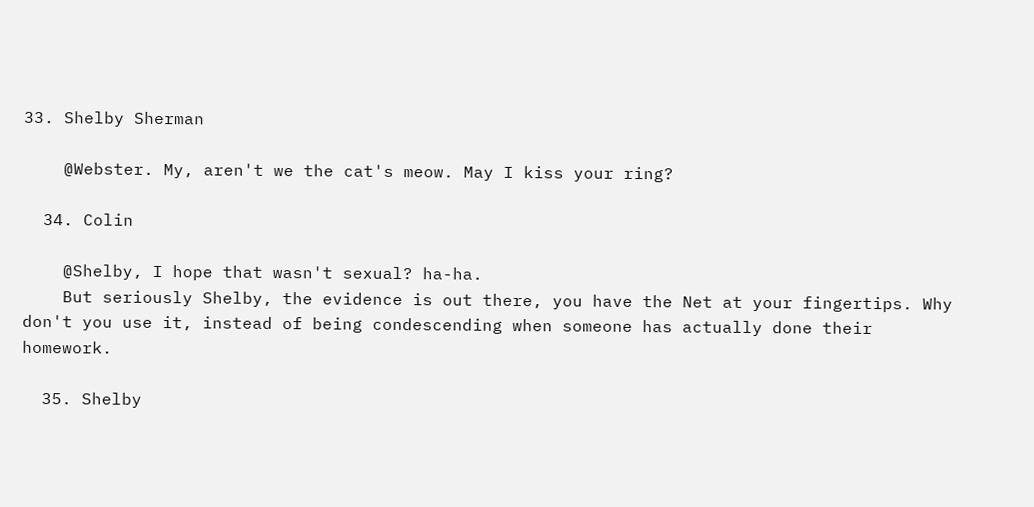33. Shelby Sherman

    @Webster. My, aren't we the cat's meow. May I kiss your ring?

  34. Colin

    @Shelby, I hope that wasn't sexual? ha-ha.
    But seriously Shelby, the evidence is out there, you have the Net at your fingertips. Why don't you use it, instead of being condescending when someone has actually done their homework.

  35. Shelby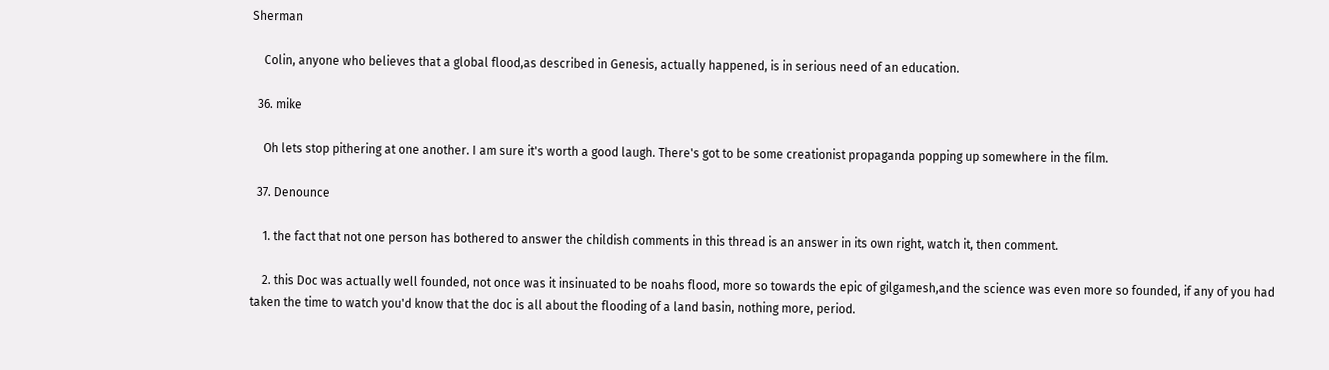Sherman

    Colin, anyone who believes that a global flood,as described in Genesis, actually happened, is in serious need of an education.

  36. mike

    Oh lets stop pithering at one another. I am sure it's worth a good laugh. There's got to be some creationist propaganda popping up somewhere in the film.

  37. Denounce

    1. the fact that not one person has bothered to answer the childish comments in this thread is an answer in its own right, watch it, then comment.

    2. this Doc was actually well founded, not once was it insinuated to be noahs flood, more so towards the epic of gilgamesh,and the science was even more so founded, if any of you had taken the time to watch you'd know that the doc is all about the flooding of a land basin, nothing more, period.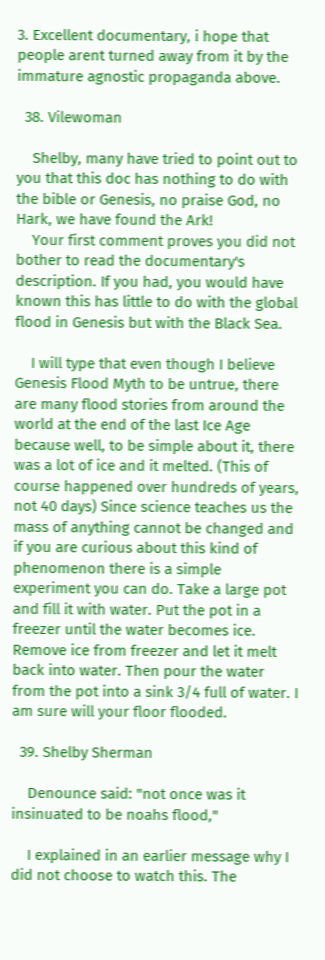3. Excellent documentary, i hope that people arent turned away from it by the immature agnostic propaganda above.

  38. Vilewoman

    Shelby, many have tried to point out to you that this doc has nothing to do with the bible or Genesis, no praise God, no Hark, we have found the Ark!
    Your first comment proves you did not bother to read the documentary's description. If you had, you would have known this has little to do with the global flood in Genesis but with the Black Sea.

    I will type that even though I believe Genesis Flood Myth to be untrue, there are many flood stories from around the world at the end of the last Ice Age because well, to be simple about it, there was a lot of ice and it melted. (This of course happened over hundreds of years, not 40 days) Since science teaches us the mass of anything cannot be changed and if you are curious about this kind of phenomenon there is a simple experiment you can do. Take a large pot and fill it with water. Put the pot in a freezer until the water becomes ice. Remove ice from freezer and let it melt back into water. Then pour the water from the pot into a sink 3/4 full of water. I am sure will your floor flooded.

  39. Shelby Sherman

    Denounce said: "not once was it insinuated to be noahs flood,"

    I explained in an earlier message why I did not choose to watch this. The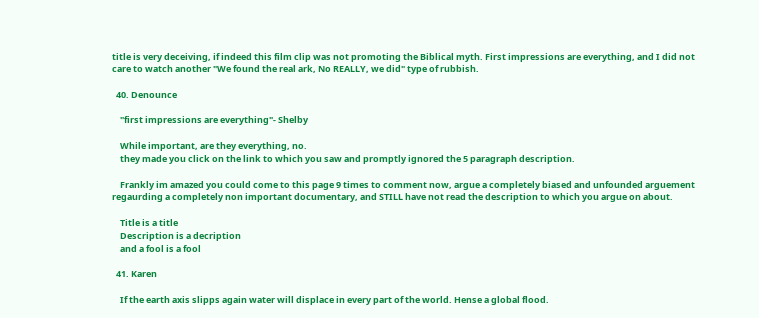title is very deceiving, if indeed this film clip was not promoting the Biblical myth. First impressions are everything, and I did not care to watch another "We found the real ark, No REALLY, we did" type of rubbish.

  40. Denounce

    "first impressions are everything"- Shelby

    While important, are they everything, no.
    they made you click on the link to which you saw and promptly ignored the 5 paragraph description.

    Frankly im amazed you could come to this page 9 times to comment now, argue a completely biased and unfounded arguement regaurding a completely non important documentary, and STILL have not read the description to which you argue on about.

    Title is a title
    Description is a decription
    and a fool is a fool

  41. Karen

    If the earth axis slipps again water will displace in every part of the world. Hense a global flood.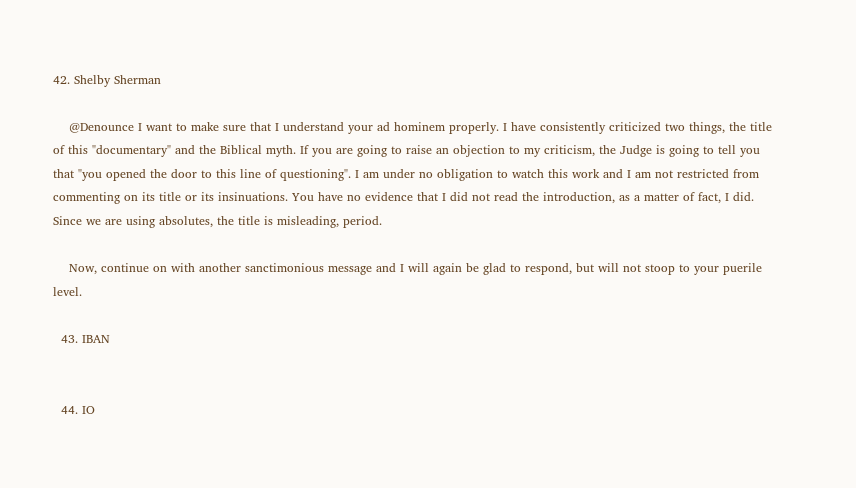42. Shelby Sherman

    @Denounce I want to make sure that I understand your ad hominem properly. I have consistently criticized two things, the title of this "documentary" and the Biblical myth. If you are going to raise an objection to my criticism, the Judge is going to tell you that "you opened the door to this line of questioning". I am under no obligation to watch this work and I am not restricted from commenting on its title or its insinuations. You have no evidence that I did not read the introduction, as a matter of fact, I did. Since we are using absolutes, the title is misleading, period.

    Now, continue on with another sanctimonious message and I will again be glad to respond, but will not stoop to your puerile level.

  43. IBAN


  44. IO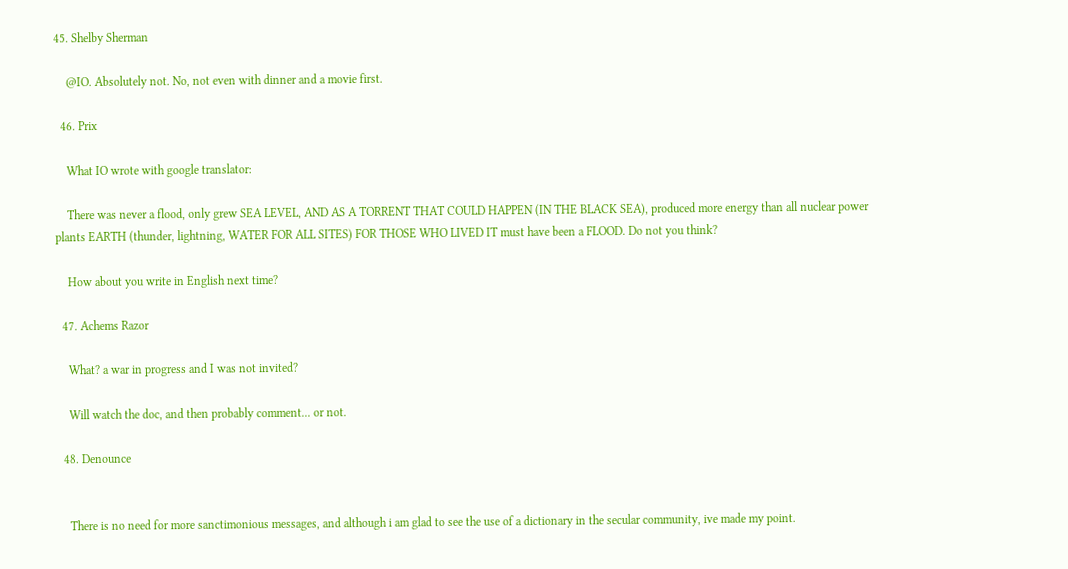45. Shelby Sherman

    @IO. Absolutely not. No, not even with dinner and a movie first.

  46. Prix

    What IO wrote with google translator:

    There was never a flood, only grew SEA LEVEL, AND AS A TORRENT THAT COULD HAPPEN (IN THE BLACK SEA), produced more energy than all nuclear power plants EARTH (thunder, lightning, WATER FOR ALL SITES) FOR THOSE WHO LIVED IT must have been a FLOOD. Do not you think?

    How about you write in English next time?

  47. Achems Razor

    What? a war in progress and I was not invited?

    Will watch the doc, and then probably comment... or not.

  48. Denounce


    There is no need for more sanctimonious messages, and although i am glad to see the use of a dictionary in the secular community, ive made my point.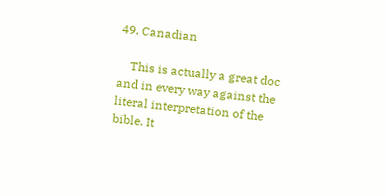49. Canadian

    This is actually a great doc and in every way against the literal interpretation of the bible. It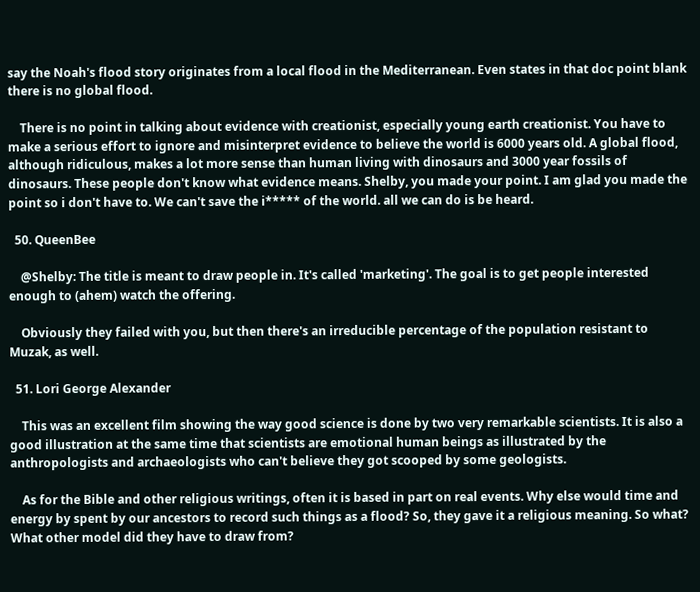say the Noah's flood story originates from a local flood in the Mediterranean. Even states in that doc point blank there is no global flood.

    There is no point in talking about evidence with creationist, especially young earth creationist. You have to make a serious effort to ignore and misinterpret evidence to believe the world is 6000 years old. A global flood, although ridiculous, makes a lot more sense than human living with dinosaurs and 3000 year fossils of dinosaurs. These people don't know what evidence means. Shelby, you made your point. I am glad you made the point so i don't have to. We can't save the i***** of the world. all we can do is be heard.

  50. QueenBee

    @Shelby: The title is meant to draw people in. It's called 'marketing'. The goal is to get people interested enough to (ahem) watch the offering.

    Obviously they failed with you, but then there's an irreducible percentage of the population resistant to Muzak, as well.

  51. Lori George Alexander

    This was an excellent film showing the way good science is done by two very remarkable scientists. It is also a good illustration at the same time that scientists are emotional human beings as illustrated by the anthropologists and archaeologists who can't believe they got scooped by some geologists.

    As for the Bible and other religious writings, often it is based in part on real events. Why else would time and energy by spent by our ancestors to record such things as a flood? So, they gave it a religious meaning. So what? What other model did they have to draw from?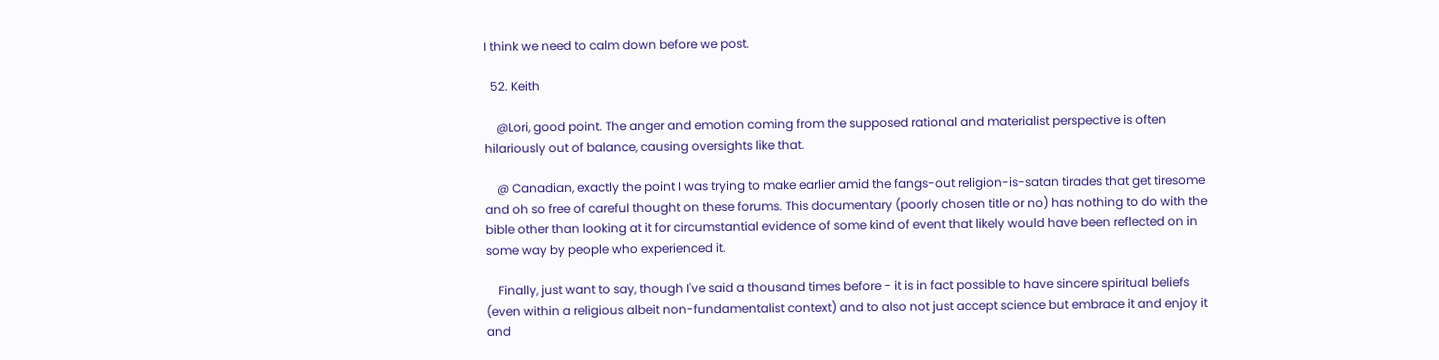I think we need to calm down before we post.

  52. Keith

    @Lori, good point. The anger and emotion coming from the supposed rational and materialist perspective is often hilariously out of balance, causing oversights like that.

    @ Canadian, exactly the point I was trying to make earlier amid the fangs-out religion-is-satan tirades that get tiresome and oh so free of careful thought on these forums. This documentary (poorly chosen title or no) has nothing to do with the bible other than looking at it for circumstantial evidence of some kind of event that likely would have been reflected on in some way by people who experienced it.

    Finally, just want to say, though I've said a thousand times before - it is in fact possible to have sincere spiritual beliefs (even within a religious albeit non-fundamentalist context) and to also not just accept science but embrace it and enjoy it and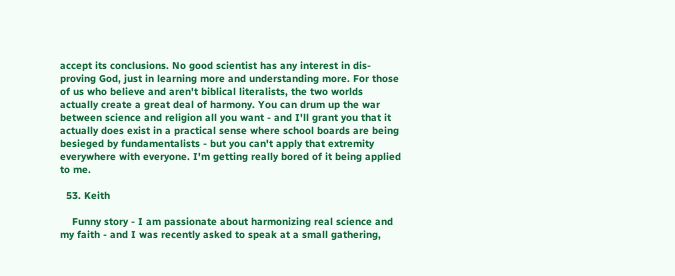accept its conclusions. No good scientist has any interest in dis-proving God, just in learning more and understanding more. For those of us who believe and aren't biblical literalists, the two worlds actually create a great deal of harmony. You can drum up the war between science and religion all you want - and I'll grant you that it actually does exist in a practical sense where school boards are being besieged by fundamentalists - but you can't apply that extremity everywhere with everyone. I'm getting really bored of it being applied to me.

  53. Keith

    Funny story - I am passionate about harmonizing real science and my faith - and I was recently asked to speak at a small gathering,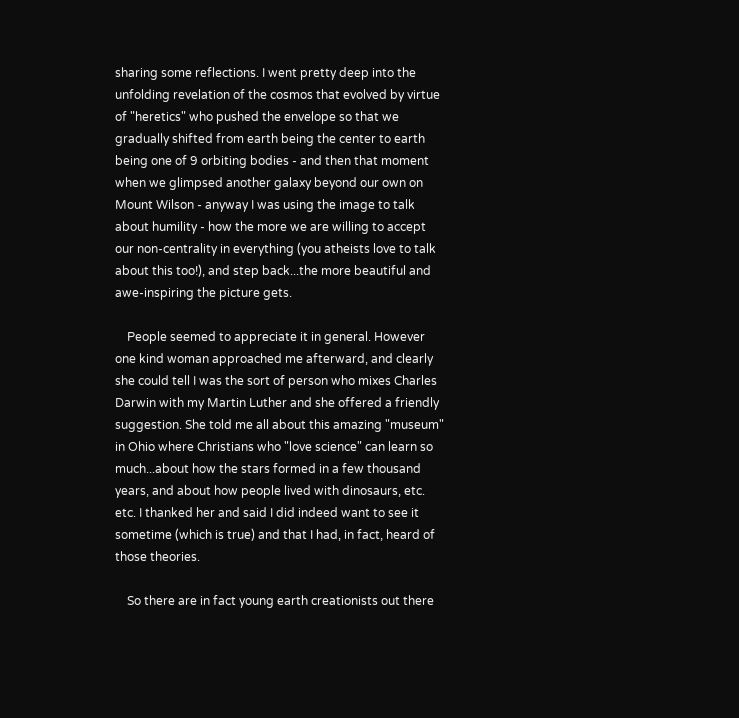sharing some reflections. I went pretty deep into the unfolding revelation of the cosmos that evolved by virtue of "heretics" who pushed the envelope so that we gradually shifted from earth being the center to earth being one of 9 orbiting bodies - and then that moment when we glimpsed another galaxy beyond our own on Mount Wilson - anyway I was using the image to talk about humility - how the more we are willing to accept our non-centrality in everything (you atheists love to talk about this too!), and step back...the more beautiful and awe-inspiring the picture gets.

    People seemed to appreciate it in general. However one kind woman approached me afterward, and clearly she could tell I was the sort of person who mixes Charles Darwin with my Martin Luther and she offered a friendly suggestion. She told me all about this amazing "museum" in Ohio where Christians who "love science" can learn so much...about how the stars formed in a few thousand years, and about how people lived with dinosaurs, etc. etc. I thanked her and said I did indeed want to see it sometime (which is true) and that I had, in fact, heard of those theories.

    So there are in fact young earth creationists out there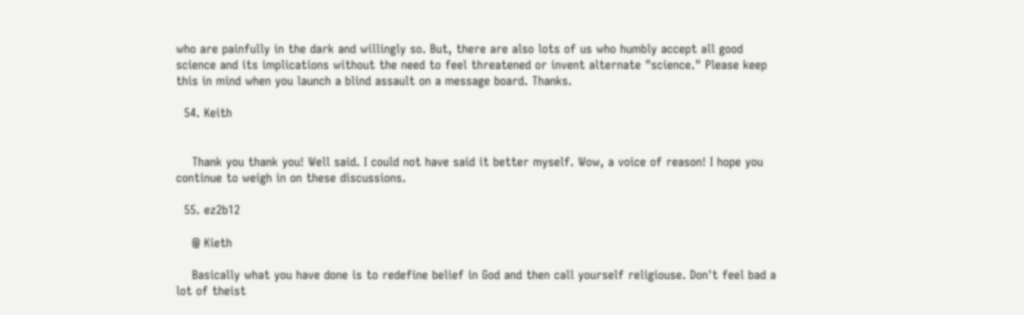who are painfully in the dark and willingly so. But, there are also lots of us who humbly accept all good science and its implications without the need to feel threatened or invent alternate "science." Please keep this in mind when you launch a blind assault on a message board. Thanks.

  54. Keith


    Thank you thank you! Well said. I could not have said it better myself. Wow, a voice of reason! I hope you continue to weigh in on these discussions.

  55. ez2b12

    @ Kieth

    Basically what you have done is to redefine belief in God and then call yourself religiouse. Don't feel bad a lot of theist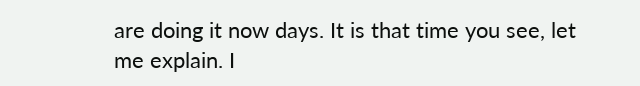are doing it now days. It is that time you see, let me explain. I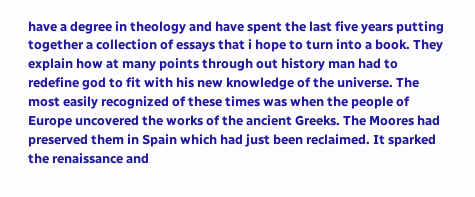have a degree in theology and have spent the last five years putting together a collection of essays that i hope to turn into a book. They explain how at many points through out history man had to redefine god to fit with his new knowledge of the universe. The most easily recognized of these times was when the people of Europe uncovered the works of the ancient Greeks. The Moores had preserved them in Spain which had just been reclaimed. It sparked the renaissance and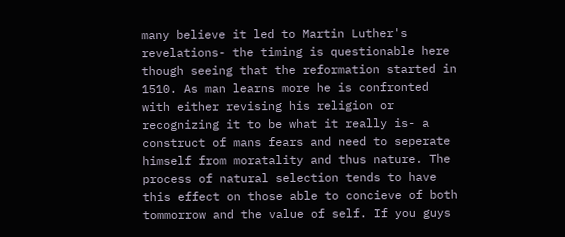many believe it led to Martin Luther's revelations- the timing is questionable here though seeing that the reformation started in 1510. As man learns more he is confronted with either revising his religion or recognizing it to be what it really is- a construct of mans fears and need to seperate himself from moratality and thus nature. The process of natural selection tends to have this effect on those able to concieve of both tommorrow and the value of self. If you guys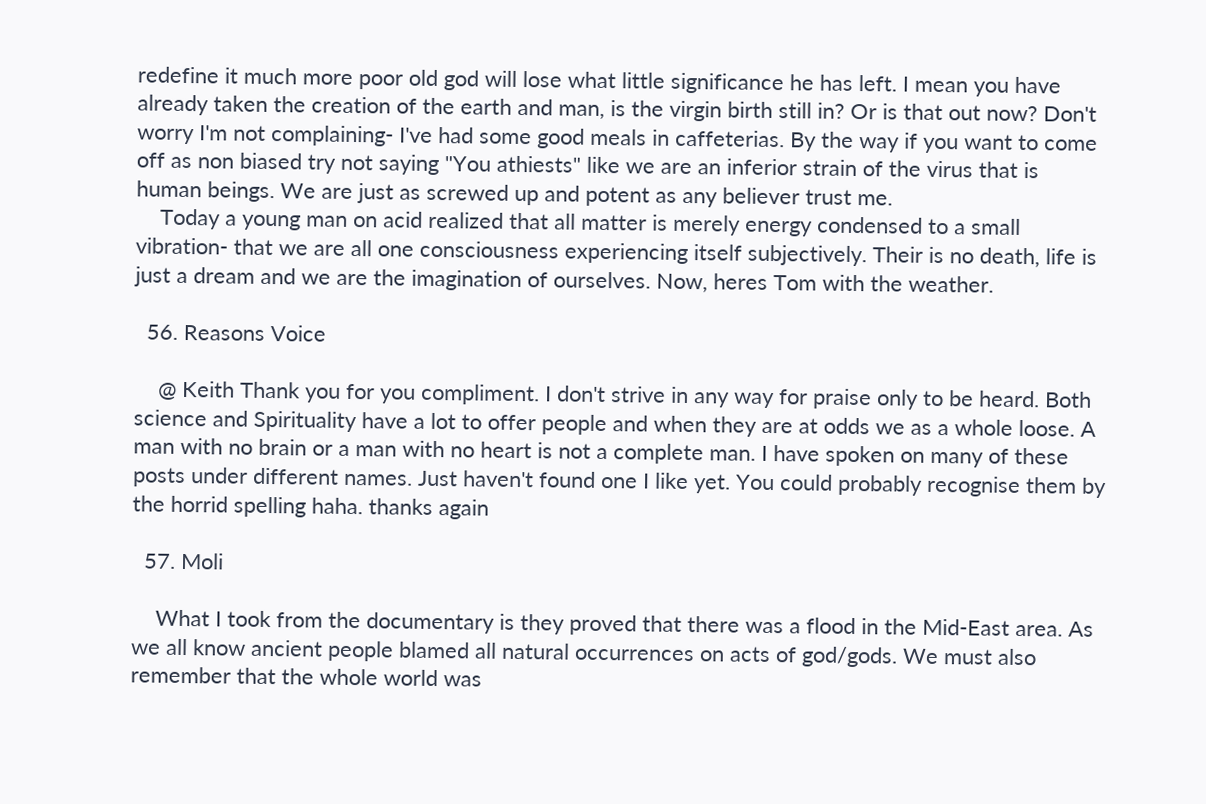redefine it much more poor old god will lose what little significance he has left. I mean you have already taken the creation of the earth and man, is the virgin birth still in? Or is that out now? Don't worry I'm not complaining- I've had some good meals in caffeterias. By the way if you want to come off as non biased try not saying "You athiests" like we are an inferior strain of the virus that is human beings. We are just as screwed up and potent as any believer trust me.
    Today a young man on acid realized that all matter is merely energy condensed to a small vibration- that we are all one consciousness experiencing itself subjectively. Their is no death, life is just a dream and we are the imagination of ourselves. Now, heres Tom with the weather.

  56. Reasons Voice

    @ Keith Thank you for you compliment. I don't strive in any way for praise only to be heard. Both science and Spirituality have a lot to offer people and when they are at odds we as a whole loose. A man with no brain or a man with no heart is not a complete man. I have spoken on many of these posts under different names. Just haven't found one I like yet. You could probably recognise them by the horrid spelling haha. thanks again

  57. Moli

    What I took from the documentary is they proved that there was a flood in the Mid-East area. As we all know ancient people blamed all natural occurrences on acts of god/gods. We must also remember that the whole world was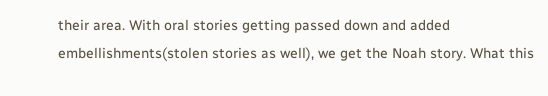their area. With oral stories getting passed down and added embellishments(stolen stories as well), we get the Noah story. What this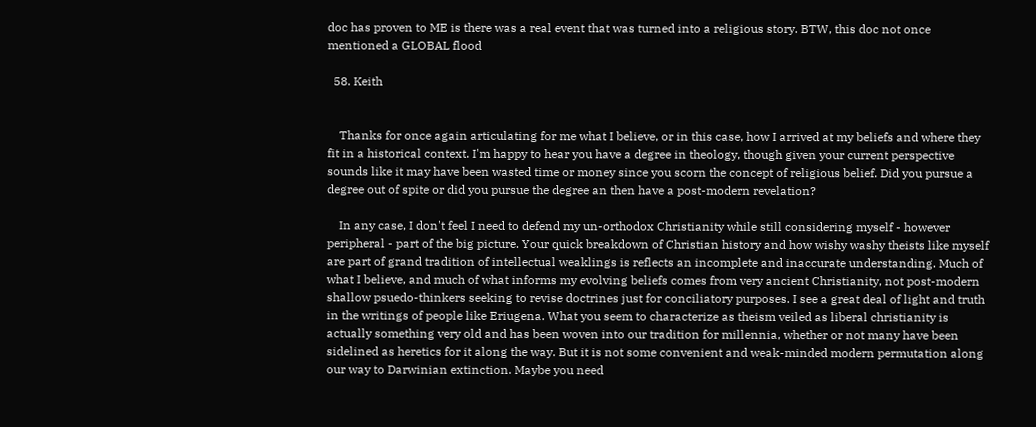doc has proven to ME is there was a real event that was turned into a religious story. BTW, this doc not once mentioned a GLOBAL flood

  58. Keith


    Thanks for once again articulating for me what I believe, or in this case, how I arrived at my beliefs and where they fit in a historical context. I'm happy to hear you have a degree in theology, though given your current perspective sounds like it may have been wasted time or money since you scorn the concept of religious belief. Did you pursue a degree out of spite or did you pursue the degree an then have a post-modern revelation?

    In any case, I don't feel I need to defend my un-orthodox Christianity while still considering myself - however peripheral - part of the big picture. Your quick breakdown of Christian history and how wishy washy theists like myself are part of grand tradition of intellectual weaklings is reflects an incomplete and inaccurate understanding. Much of what I believe, and much of what informs my evolving beliefs comes from very ancient Christianity, not post-modern shallow psuedo-thinkers seeking to revise doctrines just for conciliatory purposes. I see a great deal of light and truth in the writings of people like Eriugena. What you seem to characterize as theism veiled as liberal christianity is actually something very old and has been woven into our tradition for millennia, whether or not many have been sidelined as heretics for it along the way. But it is not some convenient and weak-minded modern permutation along our way to Darwinian extinction. Maybe you need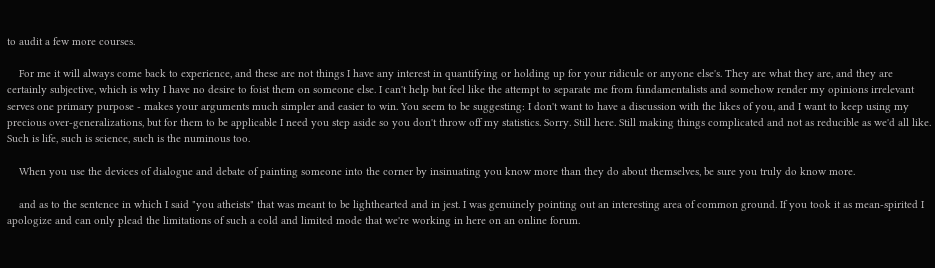to audit a few more courses.

    For me it will always come back to experience, and these are not things I have any interest in quantifying or holding up for your ridicule or anyone else's. They are what they are, and they are certainly subjective, which is why I have no desire to foist them on someone else. I can't help but feel like the attempt to separate me from fundamentalists and somehow render my opinions irrelevant serves one primary purpose - makes your arguments much simpler and easier to win. You seem to be suggesting: I don't want to have a discussion with the likes of you, and I want to keep using my precious over-generalizations, but for them to be applicable I need you step aside so you don't throw off my statistics. Sorry. Still here. Still making things complicated and not as reducible as we'd all like. Such is life, such is science, such is the numinous too.

    When you use the devices of dialogue and debate of painting someone into the corner by insinuating you know more than they do about themselves, be sure you truly do know more.

    and as to the sentence in which I said "you atheists" that was meant to be lighthearted and in jest. I was genuinely pointing out an interesting area of common ground. If you took it as mean-spirited I apologize and can only plead the limitations of such a cold and limited mode that we're working in here on an online forum.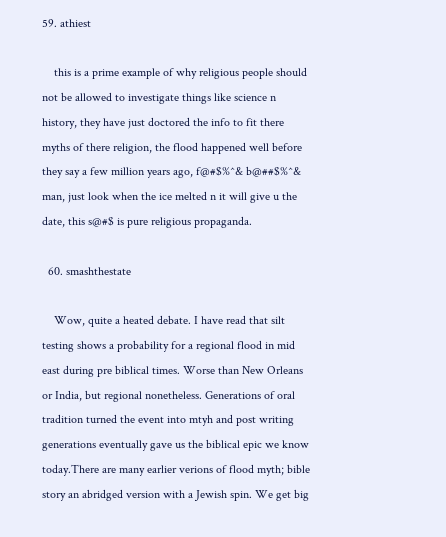59. athiest

    this is a prime example of why religious people should not be allowed to investigate things like science n history, they have just doctored the info to fit there myths of there religion, the flood happened well before they say a few million years ago, f@#$%^& b@##$%^& man, just look when the ice melted n it will give u the date, this s@#$ is pure religious propaganda.

  60. smashthestate

    Wow, quite a heated debate. I have read that silt testing shows a probability for a regional flood in mid east during pre biblical times. Worse than New Orleans or India, but regional nonetheless. Generations of oral tradition turned the event into mtyh and post writing generations eventually gave us the biblical epic we know today.There are many earlier verions of flood myth; bible story an abridged version with a Jewish spin. We get big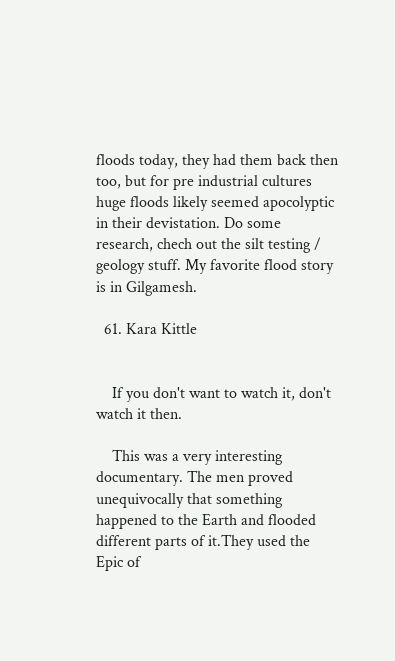floods today, they had them back then too, but for pre industrial cultures huge floods likely seemed apocolyptic in their devistation. Do some research, chech out the silt testing / geology stuff. My favorite flood story is in Gilgamesh.

  61. Kara Kittle


    If you don't want to watch it, don't watch it then.

    This was a very interesting documentary. The men proved unequivocally that something happened to the Earth and flooded different parts of it.They used the Epic of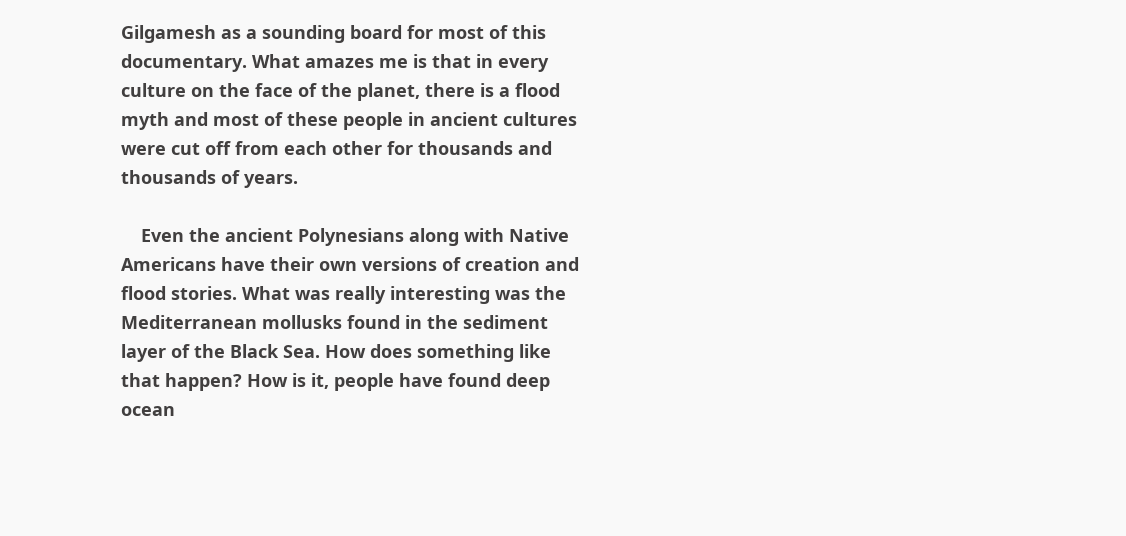Gilgamesh as a sounding board for most of this documentary. What amazes me is that in every culture on the face of the planet, there is a flood myth and most of these people in ancient cultures were cut off from each other for thousands and thousands of years.

    Even the ancient Polynesians along with Native Americans have their own versions of creation and flood stories. What was really interesting was the Mediterranean mollusks found in the sediment layer of the Black Sea. How does something like that happen? How is it, people have found deep ocean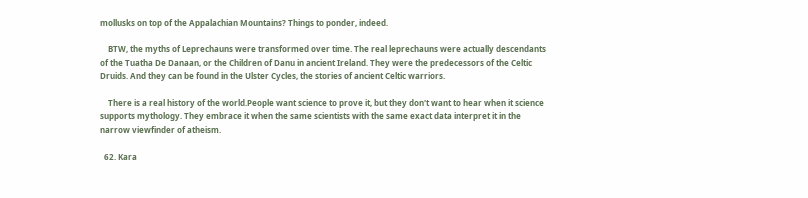mollusks on top of the Appalachian Mountains? Things to ponder, indeed.

    BTW, the myths of Leprechauns were transformed over time. The real leprechauns were actually descendants of the Tuatha De Danaan, or the Children of Danu in ancient Ireland. They were the predecessors of the Celtic Druids. And they can be found in the Ulster Cycles, the stories of ancient Celtic warriors.

    There is a real history of the world.People want science to prove it, but they don't want to hear when it science supports mythology. They embrace it when the same scientists with the same exact data interpret it in the narrow viewfinder of atheism.

  62. Kara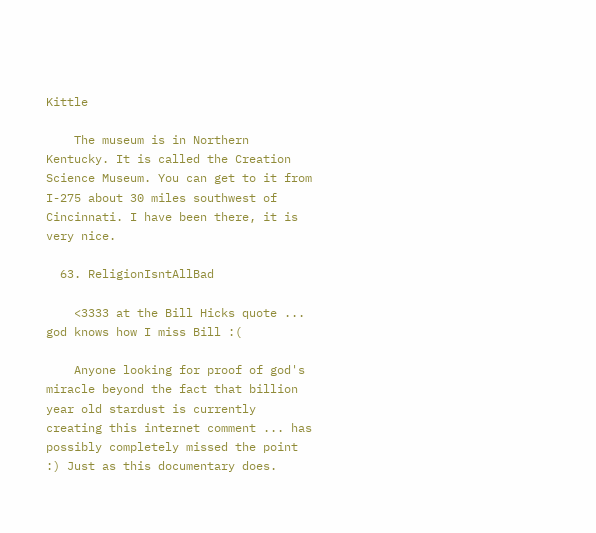Kittle

    The museum is in Northern Kentucky. It is called the Creation Science Museum. You can get to it from I-275 about 30 miles southwest of Cincinnati. I have been there, it is very nice.

  63. ReligionIsntAllBad

    <3333 at the Bill Hicks quote ... god knows how I miss Bill :(

    Anyone looking for proof of god's miracle beyond the fact that billion year old stardust is currently creating this internet comment ... has possibly completely missed the point :) Just as this documentary does.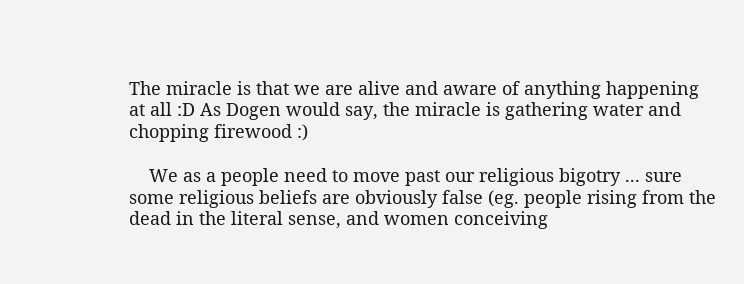The miracle is that we are alive and aware of anything happening at all :D As Dogen would say, the miracle is gathering water and chopping firewood :)

    We as a people need to move past our religious bigotry ... sure some religious beliefs are obviously false (eg. people rising from the dead in the literal sense, and women conceiving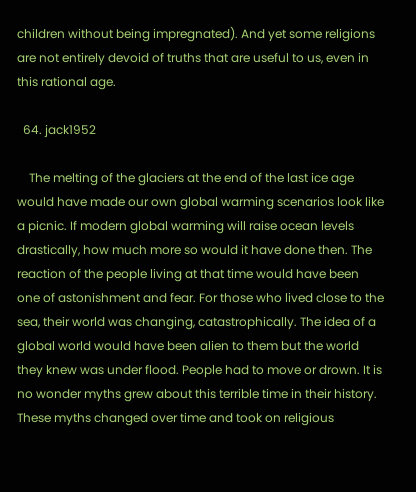children without being impregnated). And yet some religions are not entirely devoid of truths that are useful to us, even in this rational age.

  64. jack1952

    The melting of the glaciers at the end of the last ice age would have made our own global warming scenarios look like a picnic. If modern global warming will raise ocean levels drastically, how much more so would it have done then. The reaction of the people living at that time would have been one of astonishment and fear. For those who lived close to the sea, their world was changing, catastrophically. The idea of a global world would have been alien to them but the world they knew was under flood. People had to move or drown. It is no wonder myths grew about this terrible time in their history. These myths changed over time and took on religious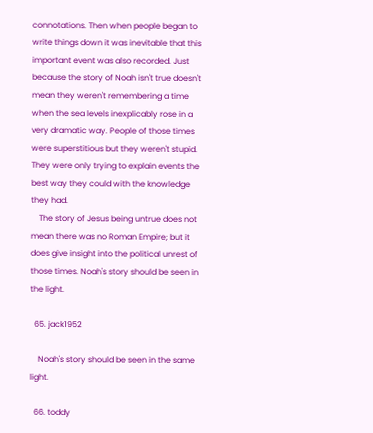connotations. Then when people began to write things down it was inevitable that this important event was also recorded. Just because the story of Noah isn't true doesn't mean they weren't remembering a time when the sea levels inexplicably rose in a very dramatic way. People of those times were superstitious but they weren't stupid. They were only trying to explain events the best way they could with the knowledge they had.
    The story of Jesus being untrue does not mean there was no Roman Empire; but it does give insight into the political unrest of those times. Noah's story should be seen in the light.

  65. jack1952

    Noah's story should be seen in the same light.

  66. toddy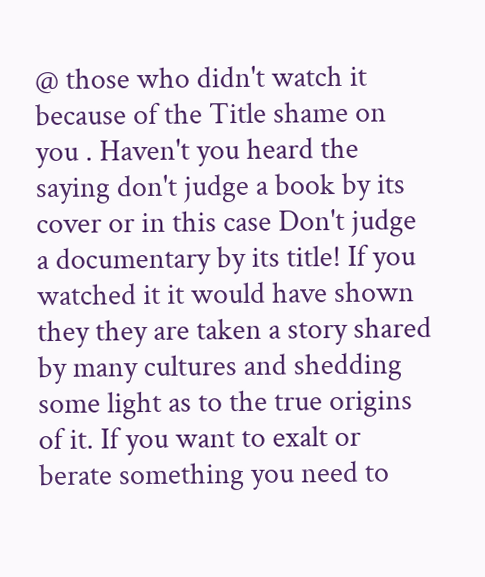@ those who didn't watch it because of the Title shame on you . Haven't you heard the saying don't judge a book by its cover or in this case Don't judge a documentary by its title! If you watched it it would have shown they they are taken a story shared by many cultures and shedding some light as to the true origins of it. If you want to exalt or berate something you need to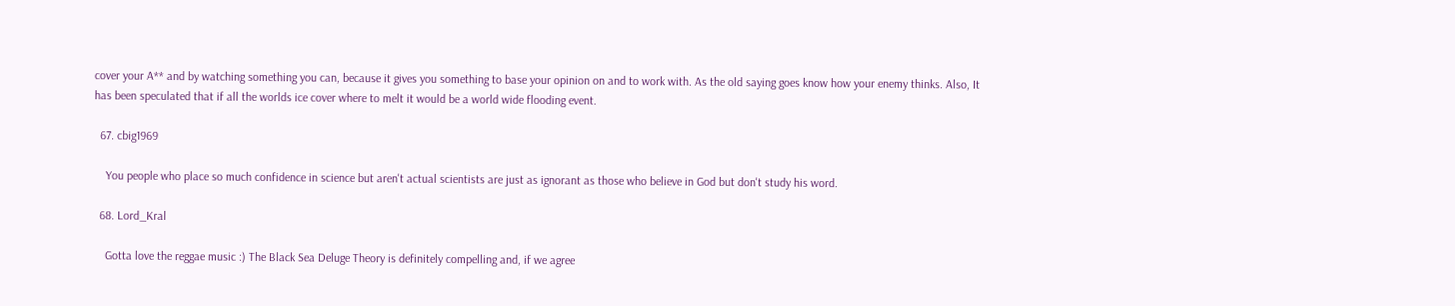cover your A** and by watching something you can, because it gives you something to base your opinion on and to work with. As the old saying goes know how your enemy thinks. Also, It has been speculated that if all the worlds ice cover where to melt it would be a world wide flooding event.

  67. cbig1969

    You people who place so much confidence in science but aren't actual scientists are just as ignorant as those who believe in God but don't study his word.

  68. Lord_Kral

    Gotta love the reggae music :) The Black Sea Deluge Theory is definitely compelling and, if we agree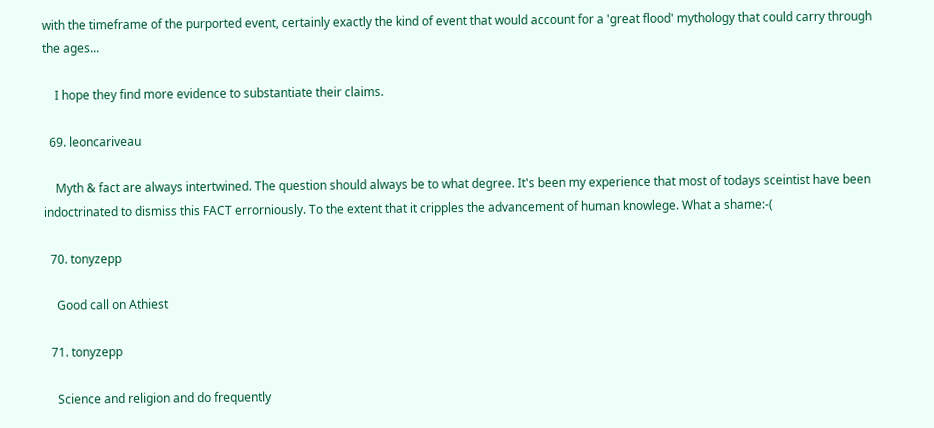with the timeframe of the purported event, certainly exactly the kind of event that would account for a 'great flood' mythology that could carry through the ages...

    I hope they find more evidence to substantiate their claims.

  69. leoncariveau

    Myth & fact are always intertwined. The question should always be to what degree. It's been my experience that most of todays sceintist have been indoctrinated to dismiss this FACT errorniously. To the extent that it cripples the advancement of human knowlege. What a shame:-(

  70. tonyzepp

    Good call on Athiest

  71. tonyzepp

    Science and religion and do frequently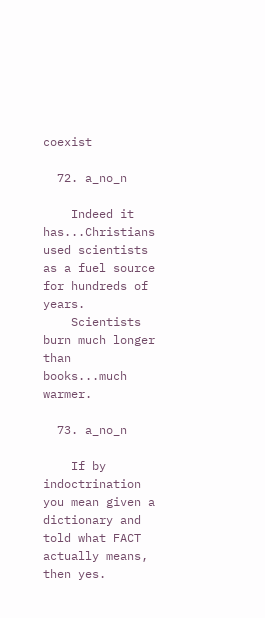coexist

  72. a_no_n

    Indeed it has...Christians used scientists as a fuel source for hundreds of years.
    Scientists burn much longer than books...much warmer.

  73. a_no_n

    If by indoctrination you mean given a dictionary and told what FACT actually means, then yes.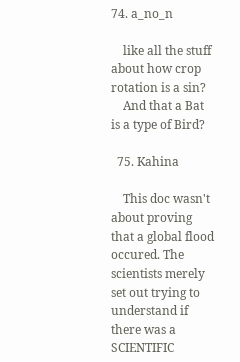74. a_no_n

    like all the stuff about how crop rotation is a sin?
    And that a Bat is a type of Bird?

  75. Kahina

    This doc wasn't about proving that a global flood occured. The scientists merely set out trying to understand if there was a SCIENTIFIC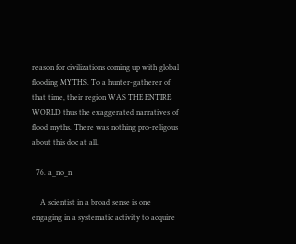reason for civilizations coming up with global flooding MYTHS. To a hunter-gatherer of that time, their region WAS THE ENTIRE WORLD thus the exaggerated narratives of flood myths. There was nothing pro-religous about this doc at all.

  76. a_no_n

    A scientist in a broad sense is one engaging in a systematic activity to acquire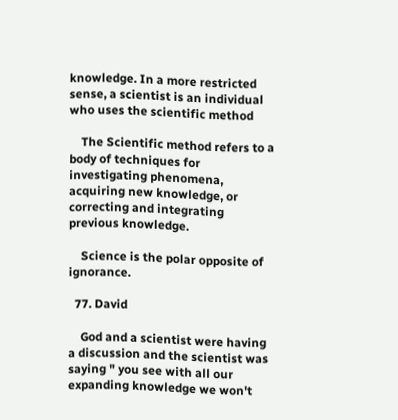knowledge. In a more restricted sense, a scientist is an individual who uses the scientific method

    The Scientific method refers to a body of techniques for investigating phenomena, acquiring new knowledge, or correcting and integrating previous knowledge.

    Science is the polar opposite of ignorance.

  77. David

    God and a scientist were having a discussion and the scientist was saying " you see with all our expanding knowledge we won't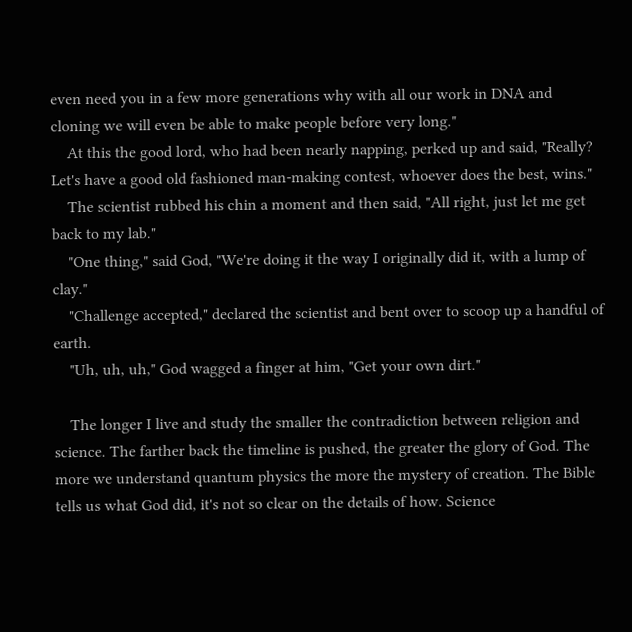even need you in a few more generations why with all our work in DNA and cloning we will even be able to make people before very long."
    At this the good lord, who had been nearly napping, perked up and said, "Really? Let's have a good old fashioned man-making contest, whoever does the best, wins."
    The scientist rubbed his chin a moment and then said, "All right, just let me get back to my lab."
    "One thing," said God, "We're doing it the way I originally did it, with a lump of clay."
    "Challenge accepted," declared the scientist and bent over to scoop up a handful of earth.
    "Uh, uh, uh," God wagged a finger at him, "Get your own dirt."

    The longer I live and study the smaller the contradiction between religion and science. The farther back the timeline is pushed, the greater the glory of God. The more we understand quantum physics the more the mystery of creation. The Bible tells us what God did, it's not so clear on the details of how. Science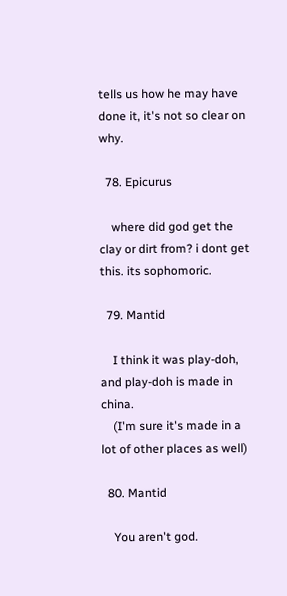tells us how he may have done it, it's not so clear on why.

  78. Epicurus

    where did god get the clay or dirt from? i dont get this. its sophomoric.

  79. Mantid

    I think it was play-doh, and play-doh is made in china.
    (I'm sure it's made in a lot of other places as well)

  80. Mantid

    You aren't god.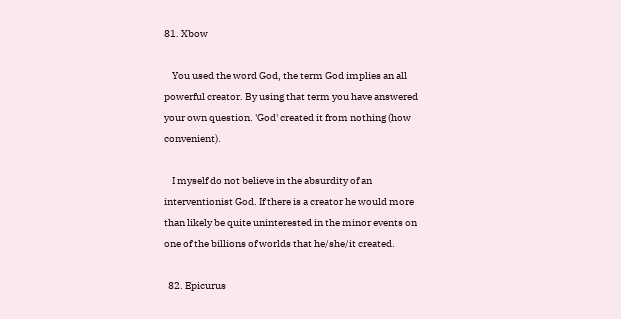81. Xbow

    You used the word God, the term God implies an all powerful creator. By using that term you have answered your own question. 'God' created it from nothing (how convenient).

    I myself do not believe in the absurdity of an interventionist God. If there is a creator he would more than likely be quite uninterested in the minor events on one of the billions of worlds that he/she/it created.

  82. Epicurus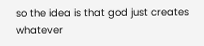so the idea is that god just creates whatever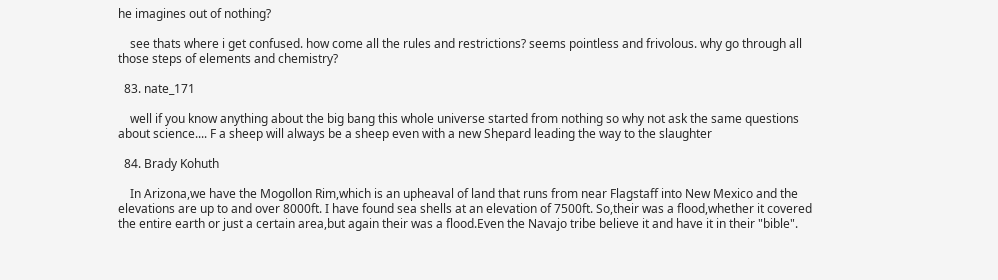he imagines out of nothing?

    see thats where i get confused. how come all the rules and restrictions? seems pointless and frivolous. why go through all those steps of elements and chemistry?

  83. nate_171

    well if you know anything about the big bang this whole universe started from nothing so why not ask the same questions about science.... F a sheep will always be a sheep even with a new Shepard leading the way to the slaughter

  84. Brady Kohuth

    In Arizona,we have the Mogollon Rim,which is an upheaval of land that runs from near Flagstaff into New Mexico and the elevations are up to and over 8000ft. I have found sea shells at an elevation of 7500ft. So,their was a flood,whether it covered the entire earth or just a certain area,but again their was a flood.Even the Navajo tribe believe it and have it in their "bible".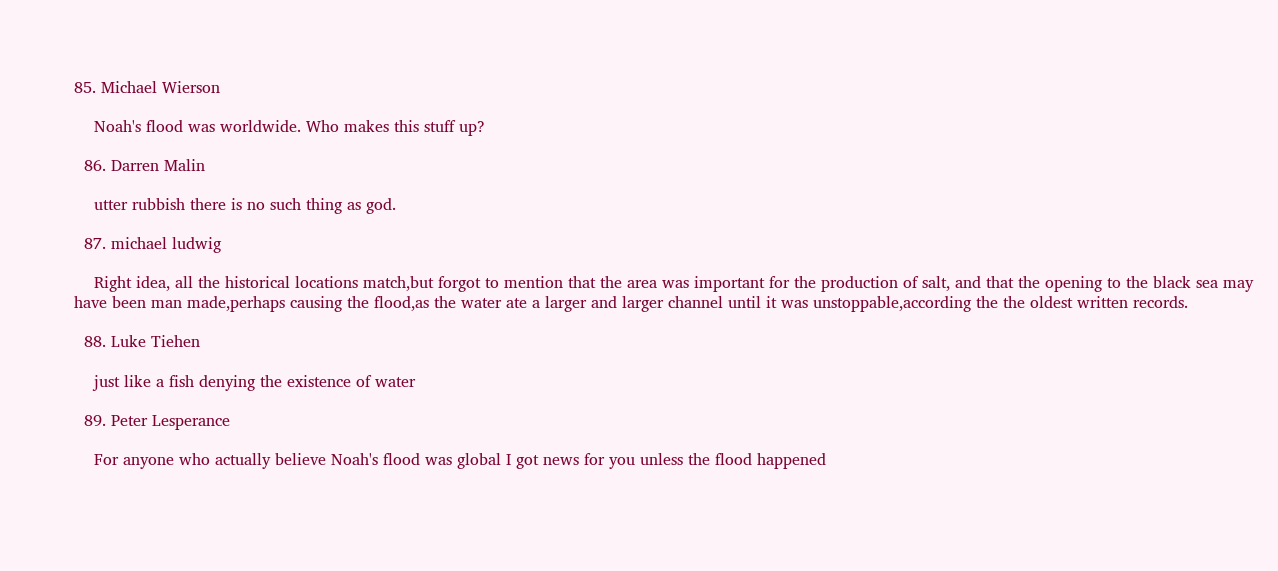85. Michael Wierson

    Noah's flood was worldwide. Who makes this stuff up?

  86. Darren Malin

    utter rubbish there is no such thing as god.

  87. michael ludwig

    Right idea, all the historical locations match,but forgot to mention that the area was important for the production of salt, and that the opening to the black sea may have been man made,perhaps causing the flood,as the water ate a larger and larger channel until it was unstoppable,according the the oldest written records.

  88. Luke Tiehen

    just like a fish denying the existence of water

  89. Peter Lesperance

    For anyone who actually believe Noah's flood was global I got news for you unless the flood happened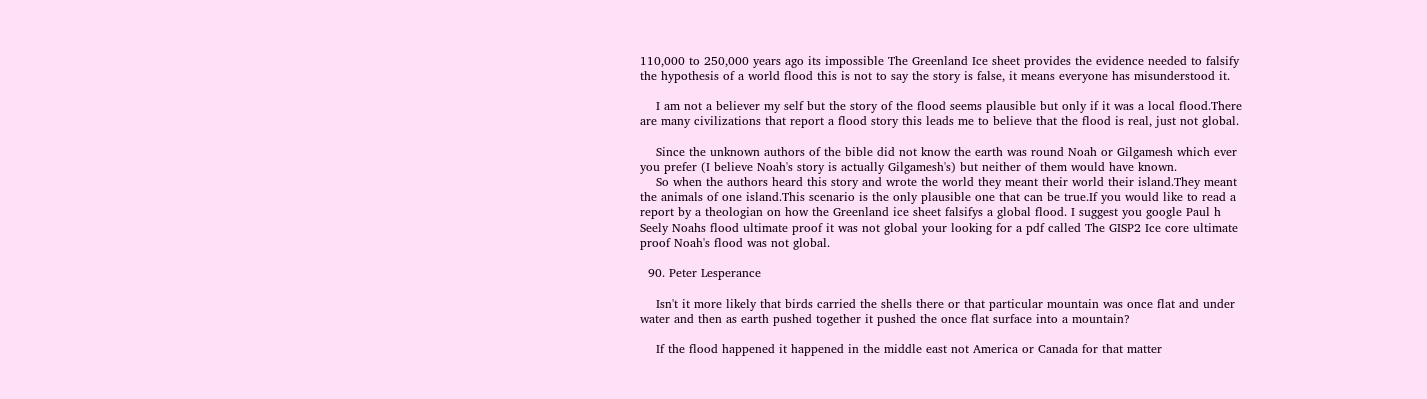110,000 to 250,000 years ago its impossible The Greenland Ice sheet provides the evidence needed to falsify the hypothesis of a world flood this is not to say the story is false, it means everyone has misunderstood it.

    I am not a believer my self but the story of the flood seems plausible but only if it was a local flood.There are many civilizations that report a flood story this leads me to believe that the flood is real, just not global.

    Since the unknown authors of the bible did not know the earth was round Noah or Gilgamesh which ever you prefer (I believe Noah's story is actually Gilgamesh's) but neither of them would have known.
    So when the authors heard this story and wrote the world they meant their world their island.They meant the animals of one island.This scenario is the only plausible one that can be true.If you would like to read a report by a theologian on how the Greenland ice sheet falsifys a global flood. I suggest you google Paul h Seely Noahs flood ultimate proof it was not global your looking for a pdf called The GISP2 Ice core ultimate proof Noah's flood was not global.

  90. Peter Lesperance

    Isn't it more likely that birds carried the shells there or that particular mountain was once flat and under water and then as earth pushed together it pushed the once flat surface into a mountain?

    If the flood happened it happened in the middle east not America or Canada for that matter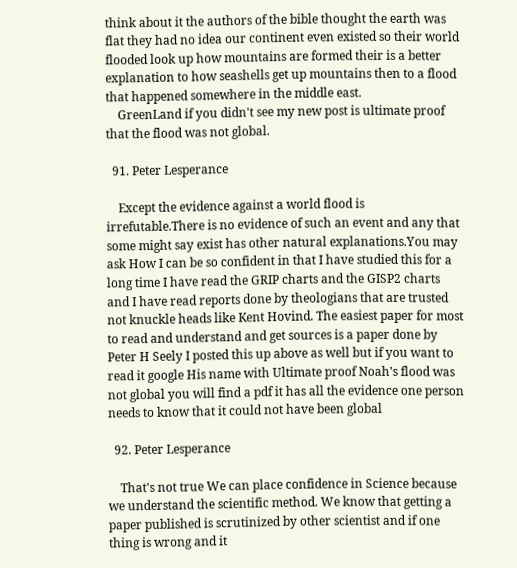think about it the authors of the bible thought the earth was flat they had no idea our continent even existed so their world flooded look up how mountains are formed their is a better explanation to how seashells get up mountains then to a flood that happened somewhere in the middle east.
    GreenLand if you didn't see my new post is ultimate proof that the flood was not global.

  91. Peter Lesperance

    Except the evidence against a world flood is irrefutable.There is no evidence of such an event and any that some might say exist has other natural explanations.You may ask How I can be so confident in that I have studied this for a long time I have read the GRIP charts and the GISP2 charts and I have read reports done by theologians that are trusted not knuckle heads like Kent Hovind. The easiest paper for most to read and understand and get sources is a paper done by Peter H Seely I posted this up above as well but if you want to read it google His name with Ultimate proof Noah's flood was not global you will find a pdf it has all the evidence one person needs to know that it could not have been global

  92. Peter Lesperance

    That's not true We can place confidence in Science because we understand the scientific method. We know that getting a paper published is scrutinized by other scientist and if one thing is wrong and it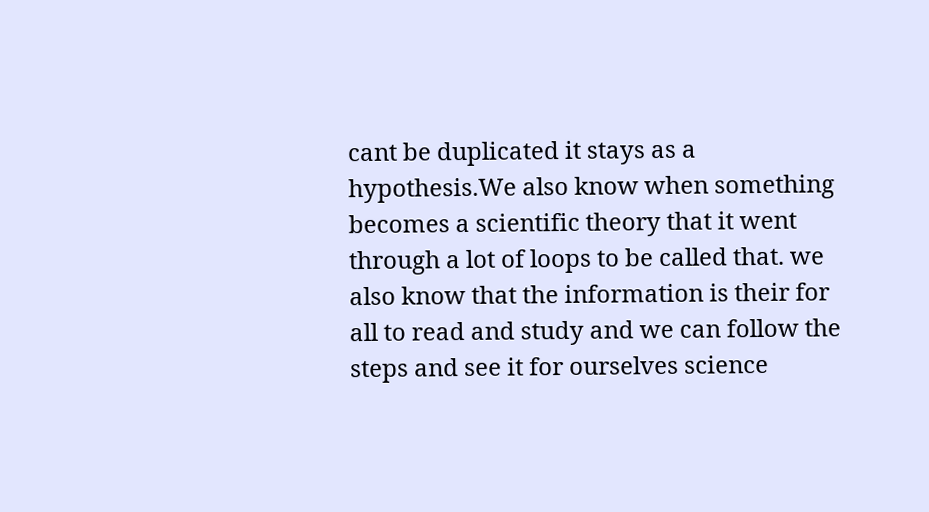cant be duplicated it stays as a hypothesis.We also know when something becomes a scientific theory that it went through a lot of loops to be called that. we also know that the information is their for all to read and study and we can follow the steps and see it for ourselves science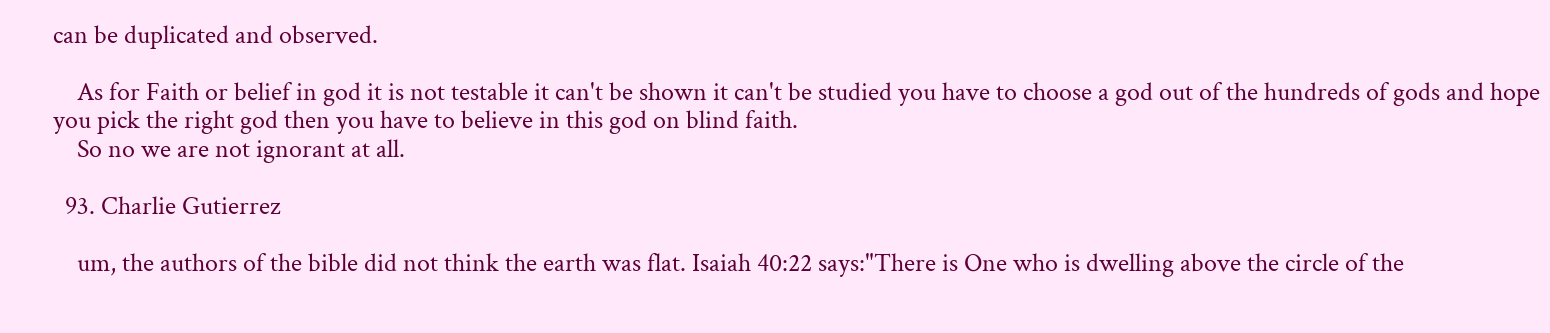can be duplicated and observed.

    As for Faith or belief in god it is not testable it can't be shown it can't be studied you have to choose a god out of the hundreds of gods and hope you pick the right god then you have to believe in this god on blind faith.
    So no we are not ignorant at all.

  93. Charlie Gutierrez

    um, the authors of the bible did not think the earth was flat. Isaiah 40:22 says:"There is One who is dwelling above the circle of the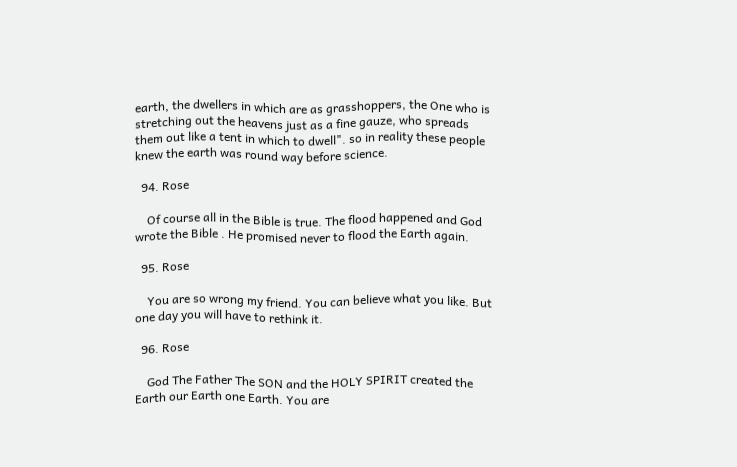earth, the dwellers in which are as grasshoppers, the One who is stretching out the heavens just as a fine gauze, who spreads them out like a tent in which to dwell". so in reality these people knew the earth was round way before science.

  94. Rose

    Of course all in the Bible is true. The flood happened and God wrote the Bible . He promised never to flood the Earth again.

  95. Rose

    You are so wrong my friend. You can believe what you like. But one day you will have to rethink it.

  96. Rose

    God The Father The SON and the HOLY SPIRIT created the Earth our Earth one Earth. You are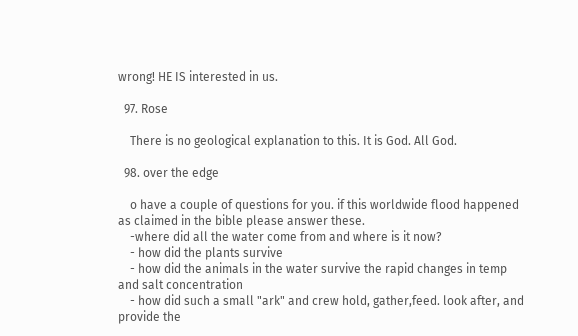wrong! HE IS interested in us.

  97. Rose

    There is no geological explanation to this. It is God. All God.

  98. over the edge

    o have a couple of questions for you. if this worldwide flood happened as claimed in the bible please answer these.
    -where did all the water come from and where is it now?
    - how did the plants survive
    - how did the animals in the water survive the rapid changes in temp and salt concentration
    - how did such a small "ark" and crew hold, gather,feed. look after, and provide the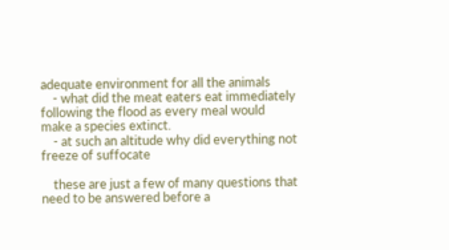adequate environment for all the animals
    - what did the meat eaters eat immediately following the flood as every meal would make a species extinct.
    - at such an altitude why did everything not freeze of suffocate

    these are just a few of many questions that need to be answered before a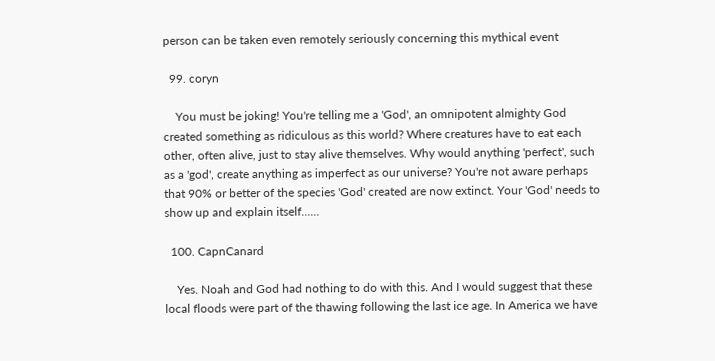person can be taken even remotely seriously concerning this mythical event

  99. coryn

    You must be joking! You're telling me a 'God', an omnipotent almighty God created something as ridiculous as this world? Where creatures have to eat each other, often alive, just to stay alive themselves. Why would anything 'perfect', such as a 'god', create anything as imperfect as our universe? You're not aware perhaps that 90% or better of the species 'God' created are now extinct. Your 'God' needs to show up and explain itself......

  100. CapnCanard

    Yes. Noah and God had nothing to do with this. And I would suggest that these local floods were part of the thawing following the last ice age. In America we have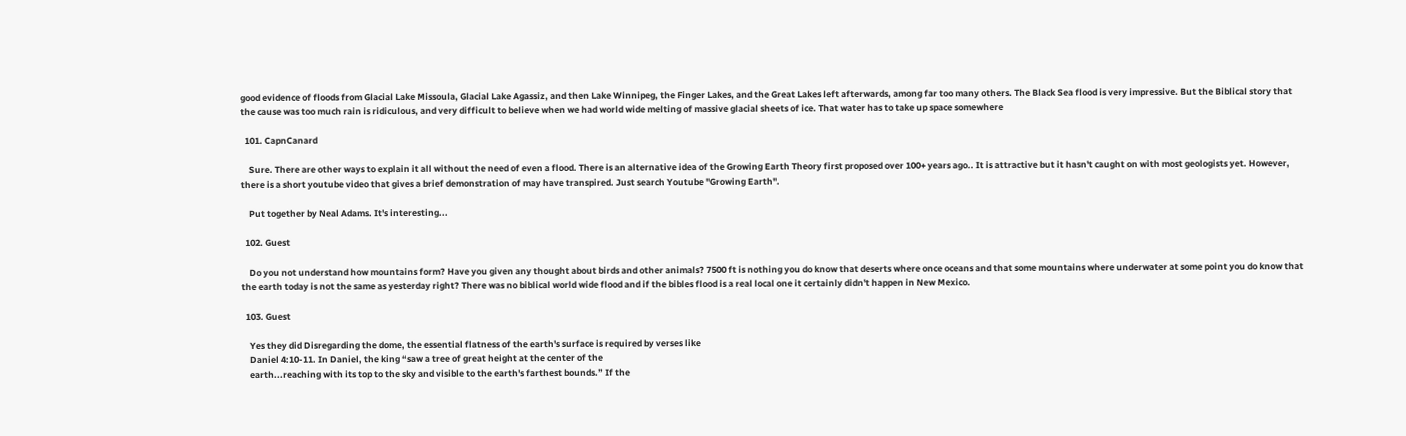good evidence of floods from Glacial Lake Missoula, Glacial Lake Agassiz, and then Lake Winnipeg, the Finger Lakes, and the Great Lakes left afterwards, among far too many others. The Black Sea flood is very impressive. But the Biblical story that the cause was too much rain is ridiculous, and very difficult to believe when we had world wide melting of massive glacial sheets of ice. That water has to take up space somewhere

  101. CapnCanard

    Sure. There are other ways to explain it all without the need of even a flood. There is an alternative idea of the Growing Earth Theory first proposed over 100+ years ago.. It is attractive but it hasn't caught on with most geologists yet. However, there is a short youtube video that gives a brief demonstration of may have transpired. Just search Youtube "Growing Earth".

    Put together by Neal Adams. It's interesting...

  102. Guest

    Do you not understand how mountains form? Have you given any thought about birds and other animals? 7500 ft is nothing you do know that deserts where once oceans and that some mountains where underwater at some point you do know that the earth today is not the same as yesterday right? There was no biblical world wide flood and if the bibles flood is a real local one it certainly didn't happen in New Mexico.

  103. Guest

    Yes they did Disregarding the dome, the essential flatness of the earth's surface is required by verses like
    Daniel 4:10-11. In Daniel, the king “saw a tree of great height at the center of the
    earth...reaching with its top to the sky and visible to the earth's farthest bounds.” If the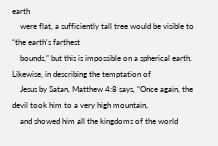earth
    were flat, a sufficiently tall tree would be visible to “the earth's farthest
    bounds,” but this is impossible on a spherical earth. Likewise, in describing the temptation of
    Jesus by Satan, Matthew 4:8 says, “Once again, the devil took him to a very high mountain,
    and showed him all the kingdoms of the world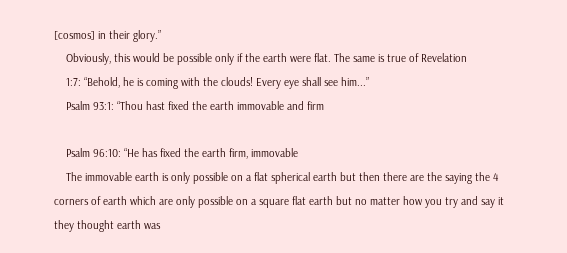[cosmos] in their glory.”
    Obviously, this would be possible only if the earth were flat. The same is true of Revelation
    1:7: “Behold, he is coming with the clouds! Every eye shall see him...”
    Psalm 93:1: “Thou hast fixed the earth immovable and firm

    Psalm 96:10: “He has fixed the earth firm, immovable
    The immovable earth is only possible on a flat spherical earth but then there are the saying the 4 corners of earth which are only possible on a square flat earth but no matter how you try and say it they thought earth was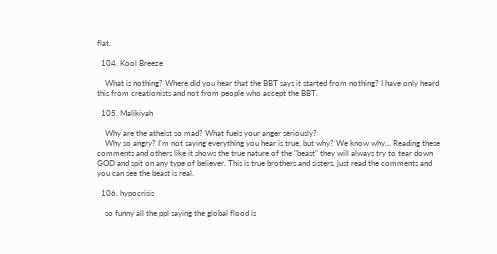flat.

  104. Kool Breeze

    What is nothing? Where did you hear that the BBT says it started from nothing? I have only heard this from creationists and not from people who accept the BBT.

  105. Malikiyah

    Why are the atheist so mad? What fuels your anger seriously?
    Why so angry? I'm not saying everything you hear is true, but why? We know why... Reading these comments and others like it shows the true nature of the "beast" they will always try to tear down GOD and spit on any type of believer. This is true brothers and sisters, just read the comments and you can see the beast is real.

  106. hypocrisis

    so funny all the ppl saying the global flood is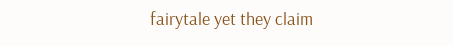fairytale yet they claim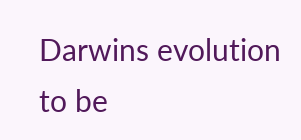Darwins evolution to be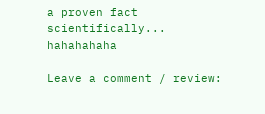a proven fact scientifically... hahahahaha

Leave a comment / review: